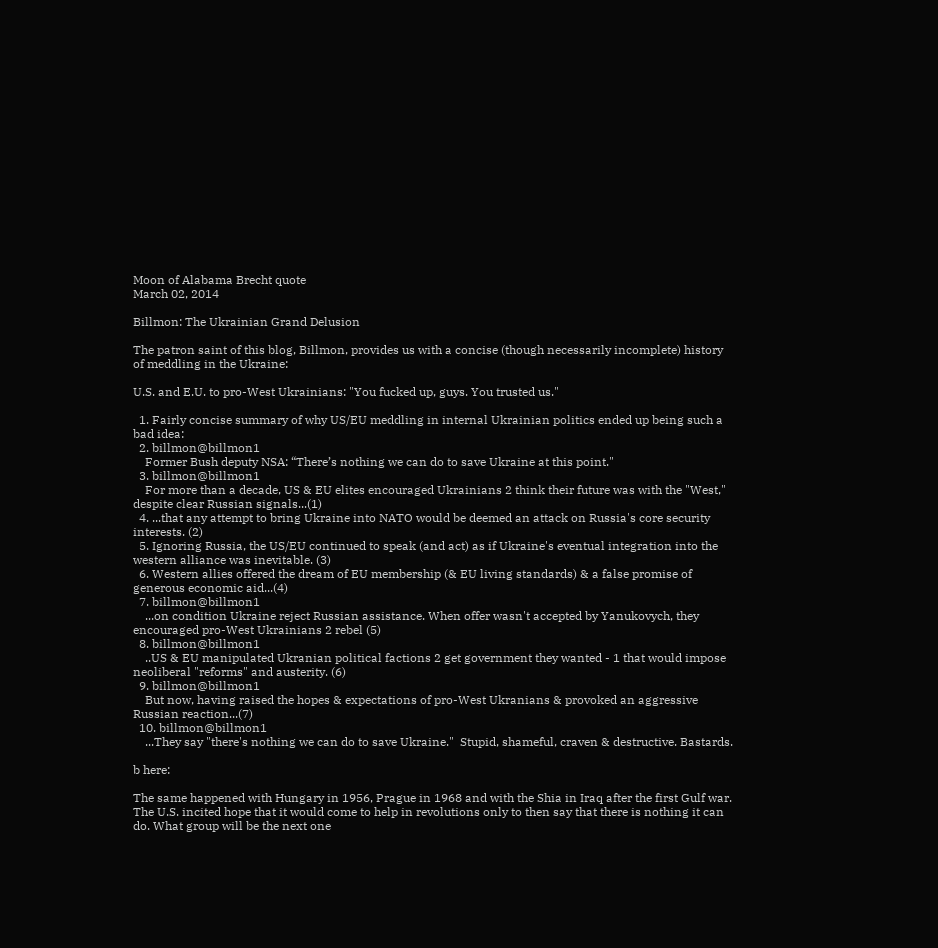Moon of Alabama Brecht quote
March 02, 2014

Billmon: The Ukrainian Grand Delusion

The patron saint of this blog, Billmon, provides us with a concise (though necessarily incomplete) history of meddling in the Ukraine:

U.S. and E.U. to pro-West Ukrainians: "You fucked up, guys. You trusted us."

  1. Fairly concise summary of why US/EU meddling in internal Ukrainian politics ended up being such a bad idea:
  2. billmon@billmon1
    Former Bush deputy NSA: “There’s nothing we can do to save Ukraine at this point."
  3. billmon@billmon1
    For more than a decade, US & EU elites encouraged Ukrainians 2 think their future was with the "West," despite clear Russian signals...(1)
  4. ...that any attempt to bring Ukraine into NATO would be deemed an attack on Russia's core security interests. (2)
  5. Ignoring Russia, the US/EU continued to speak (and act) as if Ukraine's eventual integration into the western alliance was inevitable. (3)
  6. Western allies offered the dream of EU membership (& EU living standards) & a false promise of generous economic aid...(4)
  7. billmon@billmon1
    ...on condition Ukraine reject Russian assistance. When offer wasn't accepted by Yanukovych, they encouraged pro-West Ukrainians 2 rebel (5)
  8. billmon@billmon1
    ..US & EU manipulated Ukranian political factions 2 get government they wanted - 1 that would impose neoliberal "reforms" and austerity. (6)
  9. billmon@billmon1
    But now, having raised the hopes & expectations of pro-West Ukranians & provoked an aggressive Russian reaction...(7)
  10. billmon@billmon1
    ...They say "there's nothing we can do to save Ukraine."  Stupid, shameful, craven & destructive. Bastards.

b here:

The same happened with Hungary in 1956, Prague in 1968 and with the Shia in Iraq after the first Gulf war. The U.S. incited hope that it would come to help in revolutions only to then say that there is nothing it can do. What group will be the next one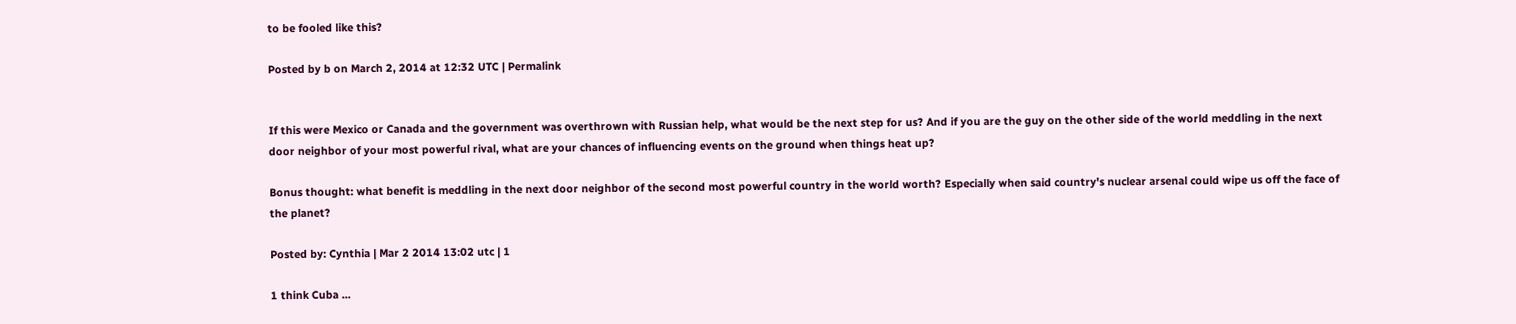to be fooled like this?

Posted by b on March 2, 2014 at 12:32 UTC | Permalink


If this were Mexico or Canada and the government was overthrown with Russian help, what would be the next step for us? And if you are the guy on the other side of the world meddling in the next door neighbor of your most powerful rival, what are your chances of influencing events on the ground when things heat up?

Bonus thought: what benefit is meddling in the next door neighbor of the second most powerful country in the world worth? Especially when said country's nuclear arsenal could wipe us off the face of the planet?

Posted by: Cynthia | Mar 2 2014 13:02 utc | 1

1 think Cuba ...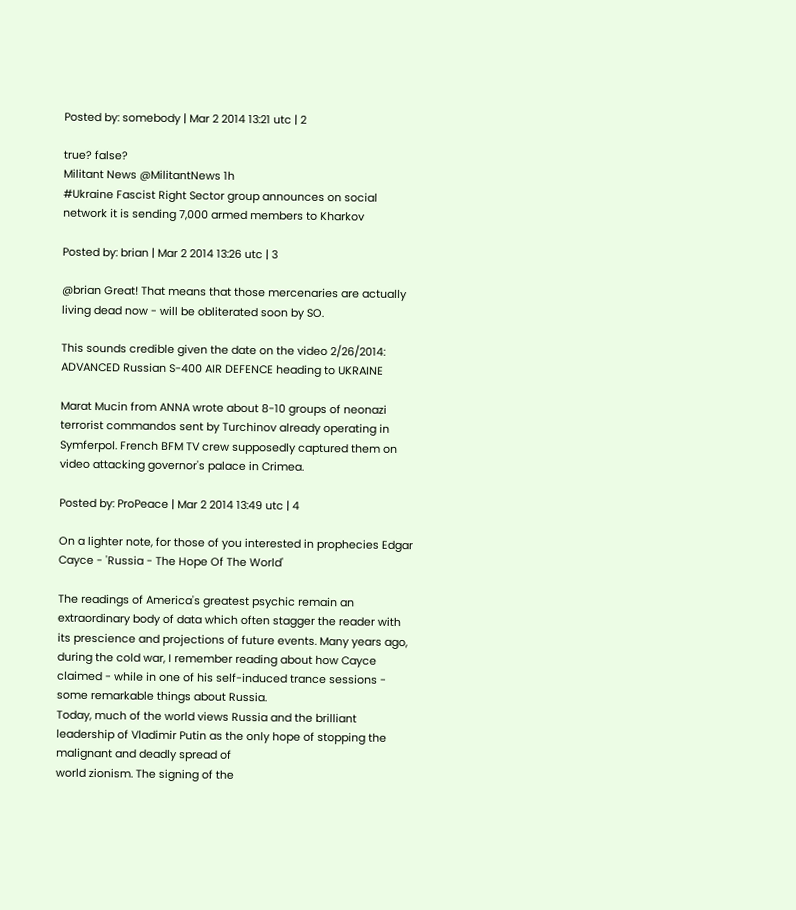Posted by: somebody | Mar 2 2014 13:21 utc | 2

true? false?
Militant News @MilitantNews 1h
#Ukraine Fascist Right Sector group announces on social network it is sending 7,000 armed members to Kharkov

Posted by: brian | Mar 2 2014 13:26 utc | 3

@brian Great! That means that those mercenaries are actually living dead now - will be obliterated soon by SO.

This sounds credible given the date on the video 2/26/2014: ADVANCED Russian S-400 AIR DEFENCE heading to UKRAINE

Marat Mucin from ANNA wrote about 8-10 groups of neonazi terrorist commandos sent by Turchinov already operating in Symferpol. French BFM TV crew supposedly captured them on video attacking governor's palace in Crimea.

Posted by: ProPeace | Mar 2 2014 13:49 utc | 4

On a lighter note, for those of you interested in prophecies Edgar Cayce - 'Russia - The Hope Of The World'

The readings of America's greatest psychic remain an extraordinary body of data which often stagger the reader with its prescience and projections of future events. Many years ago, during the cold war, I remember reading about how Cayce claimed - while in one of his self-induced trance sessions - some remarkable things about Russia.
Today, much of the world views Russia and the brilliant leadership of Vladimir Putin as the only hope of stopping the malignant and deadly spread of
world zionism. The signing of the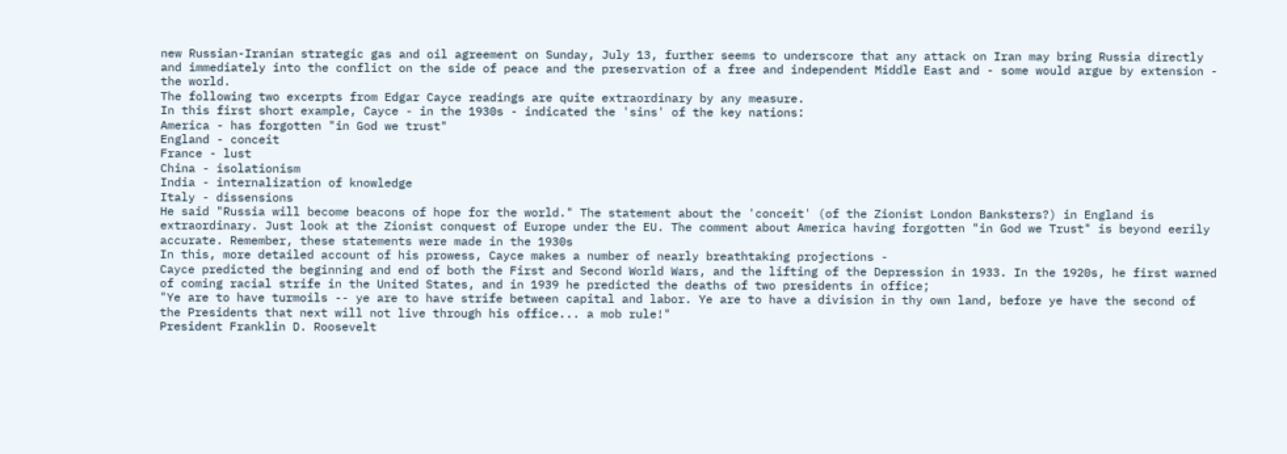new Russian-Iranian strategic gas and oil agreement on Sunday, July 13, further seems to underscore that any attack on Iran may bring Russia directly and immediately into the conflict on the side of peace and the preservation of a free and independent Middle East and - some would argue by extension - the world.
The following two excerpts from Edgar Cayce readings are quite extraordinary by any measure.
In this first short example, Cayce - in the 1930s - indicated the 'sins' of the key nations:
America - has forgotten "in God we trust"
England - conceit
France - lust
China - isolationism
India - internalization of knowledge
Italy - dissensions
He said "Russia will become beacons of hope for the world." The statement about the 'conceit' (of the Zionist London Banksters?) in England is extraordinary. Just look at the Zionist conquest of Europe under the EU. The comment about America having forgotten "in God we Trust" is beyond eerily accurate. Remember, these statements were made in the 1930s
In this, more detailed account of his prowess, Cayce makes a number of nearly breathtaking projections -
Cayce predicted the beginning and end of both the First and Second World Wars, and the lifting of the Depression in 1933. In the 1920s, he first warned of coming racial strife in the United States, and in 1939 he predicted the deaths of two presidents in office;
"Ye are to have turmoils -- ye are to have strife between capital and labor. Ye are to have a division in thy own land, before ye have the second of the Presidents that next will not live through his office... a mob rule!"
President Franklin D. Roosevelt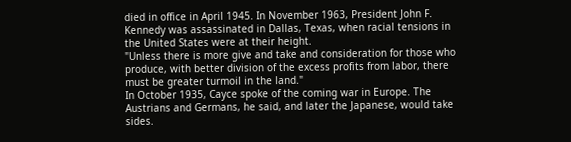died in office in April 1945. In November 1963, President John F. Kennedy was assassinated in Dallas, Texas, when racial tensions in the United States were at their height.
"Unless there is more give and take and consideration for those who produce, with better division of the excess profits from labor, there must be greater turmoil in the land."
In October 1935, Cayce spoke of the coming war in Europe. The Austrians and Germans, he said, and later the Japanese, would take sides.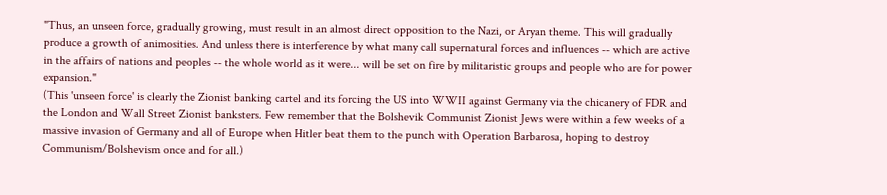"Thus, an unseen force, gradually growing, must result in an almost direct opposition to the Nazi, or Aryan theme. This will gradually produce a growth of animosities. And unless there is interference by what many call supernatural forces and influences -- which are active in the affairs of nations and peoples -- the whole world as it were... will be set on fire by militaristic groups and people who are for power expansion."
(This 'unseen force' is clearly the Zionist banking cartel and its forcing the US into WWII against Germany via the chicanery of FDR and the London and Wall Street Zionist banksters. Few remember that the Bolshevik Communist Zionist Jews were within a few weeks of a massive invasion of Germany and all of Europe when Hitler beat them to the punch with Operation Barbarosa, hoping to destroy Communism/Bolshevism once and for all.)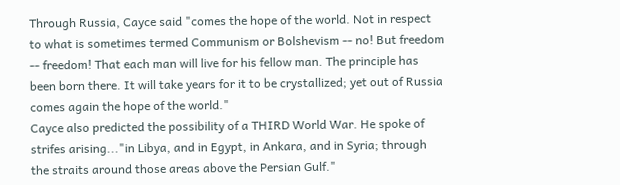Through Russia, Cayce said "comes the hope of the world. Not in respect to what is sometimes termed Communism or Bolshevism -- no! But freedom -- freedom! That each man will live for his fellow man. The principle has been born there. It will take years for it to be crystallized; yet out of Russia comes again the hope of the world."
Cayce also predicted the possibility of a THIRD World War. He spoke of strifes arising..."in Libya, and in Egypt, in Ankara, and in Syria; through the straits around those areas above the Persian Gulf."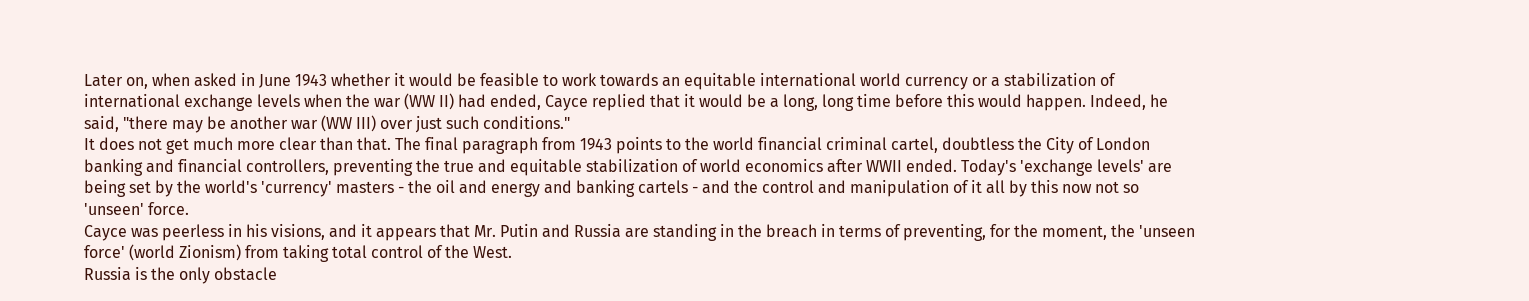Later on, when asked in June 1943 whether it would be feasible to work towards an equitable international world currency or a stabilization of international exchange levels when the war (WW II) had ended, Cayce replied that it would be a long, long time before this would happen. Indeed, he said, "there may be another war (WW III) over just such conditions."
It does not get much more clear than that. The final paragraph from 1943 points to the world financial criminal cartel, doubtless the City of London banking and financial controllers, preventing the true and equitable stabilization of world economics after WWII ended. Today's 'exchange levels' are being set by the world's 'currency' masters - the oil and energy and banking cartels - and the control and manipulation of it all by this now not so 'unseen' force.
Cayce was peerless in his visions, and it appears that Mr. Putin and Russia are standing in the breach in terms of preventing, for the moment, the 'unseen force' (world Zionism) from taking total control of the West.
Russia is the only obstacle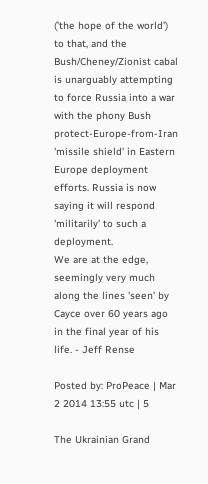('the hope of the world') to that, and the Bush/Cheney/Zionist cabal is unarguably attempting to force Russia into a war with the phony Bush protect-Europe-from-Iran 'missile shield' in Eastern Europe deployment efforts. Russia is now saying it will respond 'militarily' to such a deployment.
We are at the edge, seemingly very much along the lines 'seen' by Cayce over 60 years ago in the final year of his life. - Jeff Rense

Posted by: ProPeace | Mar 2 2014 13:55 utc | 5

The Ukrainian Grand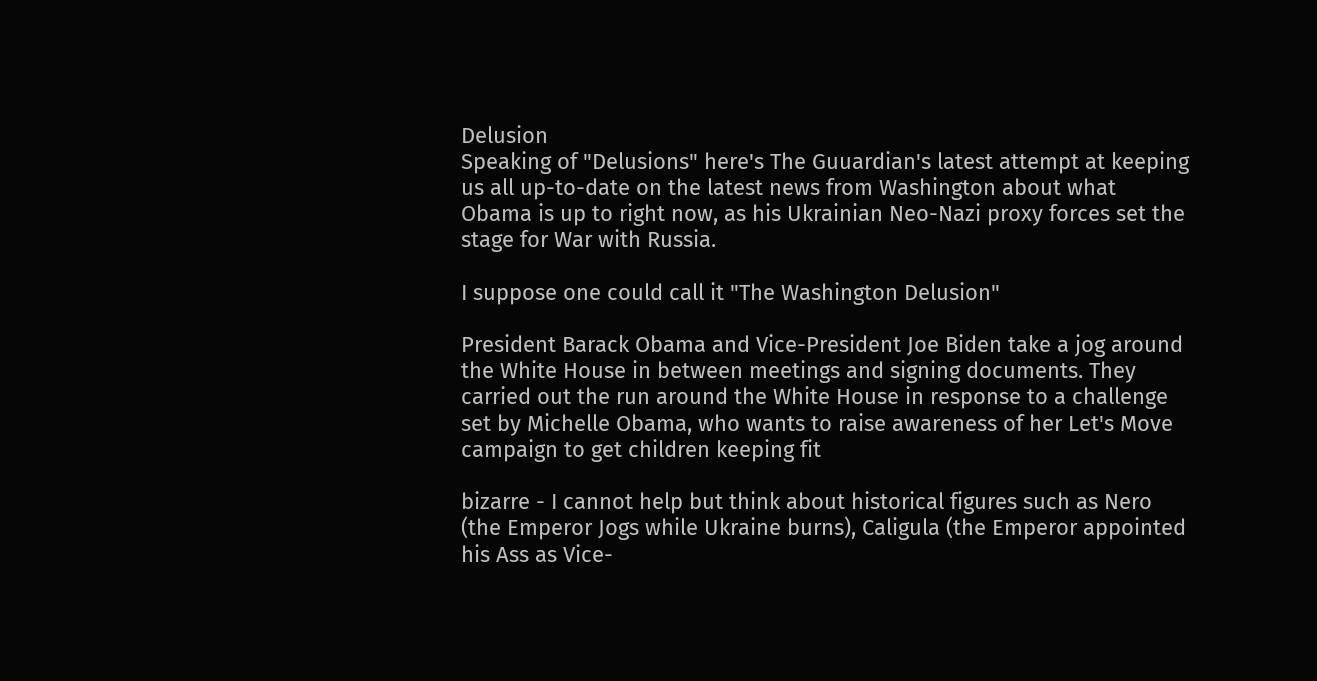Delusion
Speaking of "Delusions" here's The Guuardian's latest attempt at keeping us all up-to-date on the latest news from Washington about what Obama is up to right now, as his Ukrainian Neo-Nazi proxy forces set the stage for War with Russia.

I suppose one could call it "The Washington Delusion"

President Barack Obama and Vice-President Joe Biden take a jog around the White House in between meetings and signing documents. They carried out the run around the White House in response to a challenge set by Michelle Obama, who wants to raise awareness of her Let's Move campaign to get children keeping fit

bizarre - I cannot help but think about historical figures such as Nero (the Emperor Jogs while Ukraine burns), Caligula (the Emperor appointed his Ass as Vice-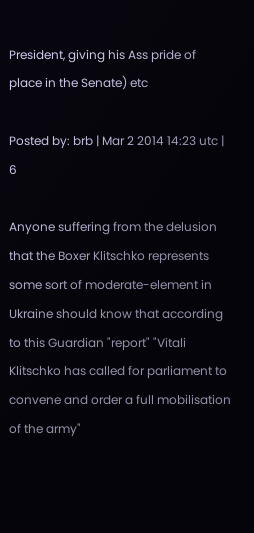President, giving his Ass pride of place in the Senate) etc

Posted by: brb | Mar 2 2014 14:23 utc | 6

Anyone suffering from the delusion that the Boxer Klitschko represents some sort of moderate-element in Ukraine should know that according to this Guardian "report" "Vitali Klitschko has called for parliament to convene and order a full mobilisation of the army"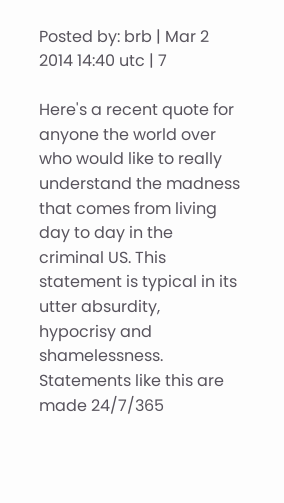Posted by: brb | Mar 2 2014 14:40 utc | 7

Here's a recent quote for anyone the world over who would like to really understand the madness that comes from living day to day in the criminal US. This statement is typical in its utter absurdity, hypocrisy and shamelessness. Statements like this are made 24/7/365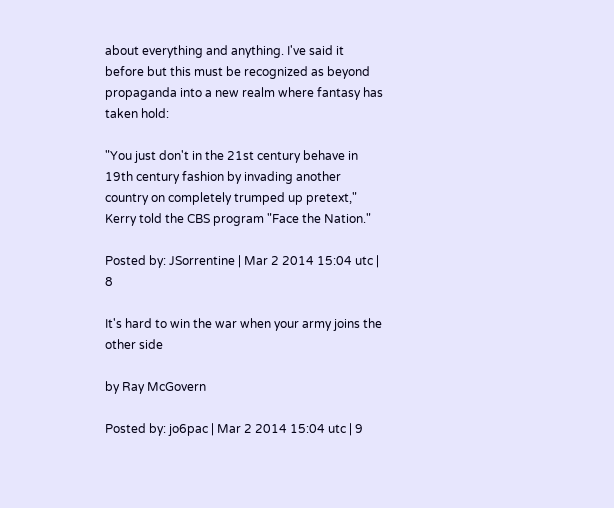about everything and anything. I've said it before but this must be recognized as beyond propaganda into a new realm where fantasy has taken hold:

"You just don't in the 21st century behave in 19th century fashion by invading another country on completely trumped up pretext," Kerry told the CBS program "Face the Nation."

Posted by: JSorrentine | Mar 2 2014 15:04 utc | 8

It's hard to win the war when your army joins the other side

by Ray McGovern

Posted by: jo6pac | Mar 2 2014 15:04 utc | 9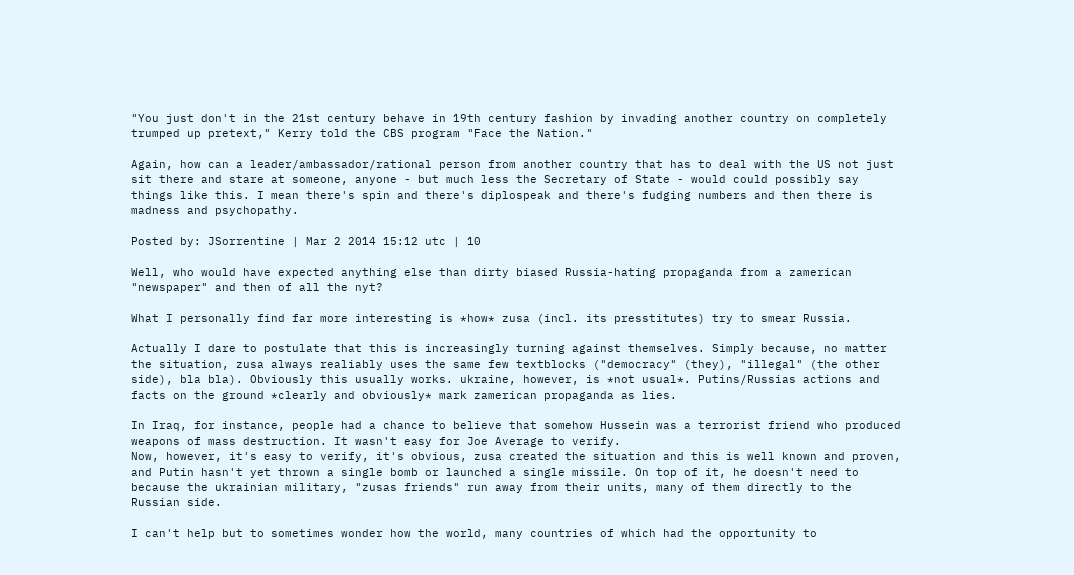"You just don't in the 21st century behave in 19th century fashion by invading another country on completely trumped up pretext," Kerry told the CBS program "Face the Nation."

Again, how can a leader/ambassador/rational person from another country that has to deal with the US not just sit there and stare at someone, anyone - but much less the Secretary of State - would could possibly say things like this. I mean there's spin and there's diplospeak and there's fudging numbers and then there is madness and psychopathy.

Posted by: JSorrentine | Mar 2 2014 15:12 utc | 10

Well, who would have expected anything else than dirty biased Russia-hating propaganda from a zamerican "newspaper" and then of all the nyt?

What I personally find far more interesting is *how* zusa (incl. its presstitutes) try to smear Russia.

Actually I dare to postulate that this is increasingly turning against themselves. Simply because, no matter the situation, zusa always realiably uses the same few textblocks ("democracy" (they), "illegal" (the other side), bla bla). Obviously this usually works. ukraine, however, is *not usual*. Putins/Russias actions and facts on the ground *clearly and obviously* mark zamerican propaganda as lies.

In Iraq, for instance, people had a chance to believe that somehow Hussein was a terrorist friend who produced weapons of mass destruction. It wasn't easy for Joe Average to verify.
Now, however, it's easy to verify, it's obvious, zusa created the situation and this is well known and proven, and Putin hasn't yet thrown a single bomb or launched a single missile. On top of it, he doesn't need to because the ukrainian military, "zusas friends" run away from their units, many of them directly to the Russian side.

I can't help but to sometimes wonder how the world, many countries of which had the opportunity to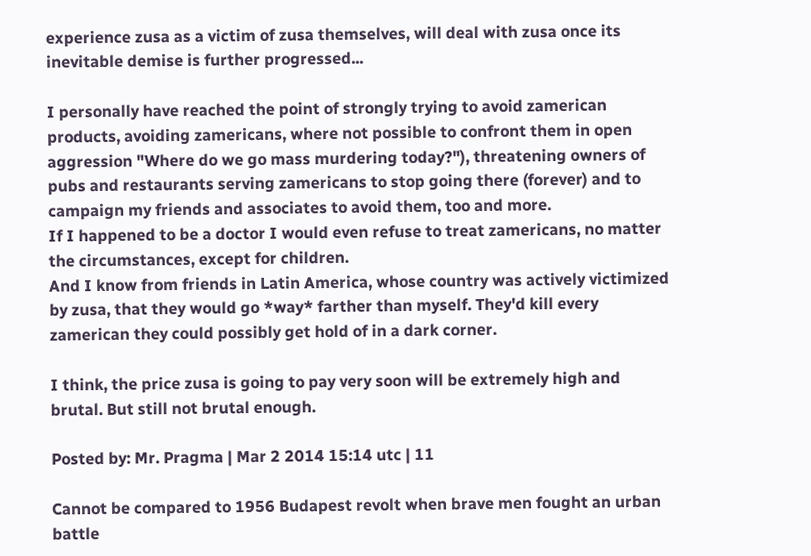experience zusa as a victim of zusa themselves, will deal with zusa once its inevitable demise is further progressed...

I personally have reached the point of strongly trying to avoid zamerican products, avoiding zamericans, where not possible to confront them in open aggression "Where do we go mass murdering today?"), threatening owners of pubs and restaurants serving zamericans to stop going there (forever) and to campaign my friends and associates to avoid them, too and more.
If I happened to be a doctor I would even refuse to treat zamericans, no matter the circumstances, except for children.
And I know from friends in Latin America, whose country was actively victimized by zusa, that they would go *way* farther than myself. They'd kill every zamerican they could possibly get hold of in a dark corner.

I think, the price zusa is going to pay very soon will be extremely high and brutal. But still not brutal enough.

Posted by: Mr. Pragma | Mar 2 2014 15:14 utc | 11

Cannot be compared to 1956 Budapest revolt when brave men fought an urban battle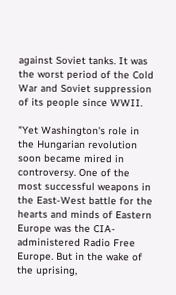against Soviet tanks. It was the worst period of the Cold War and Soviet suppression of its people since WWII.

"Yet Washington's role in the Hungarian revolution soon became mired in controversy. One of the most successful weapons in the East-West battle for the hearts and minds of Eastern Europe was the CIA-administered Radio Free Europe. But in the wake of the uprising,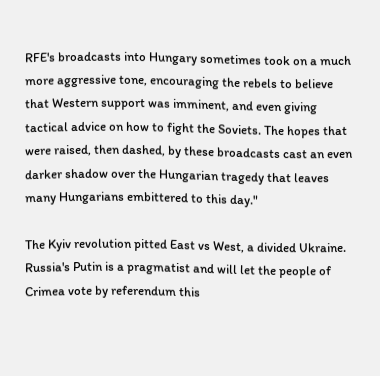RFE's broadcasts into Hungary sometimes took on a much more aggressive tone, encouraging the rebels to believe that Western support was imminent, and even giving tactical advice on how to fight the Soviets. The hopes that were raised, then dashed, by these broadcasts cast an even darker shadow over the Hungarian tragedy that leaves many Hungarians embittered to this day."

The Kyiv revolution pitted East vs West, a divided Ukraine. Russia's Putin is a pragmatist and will let the people of Crimea vote by referendum this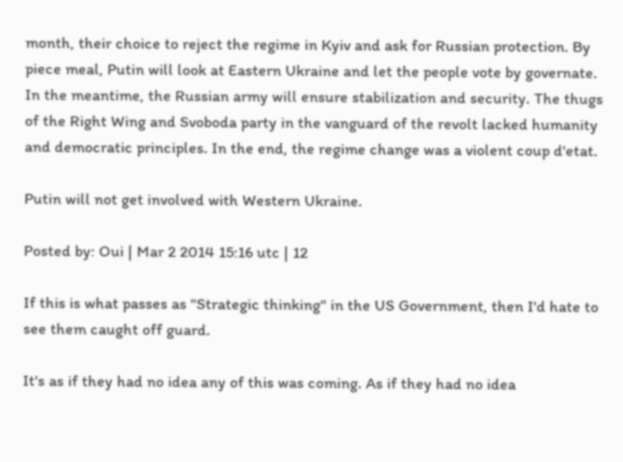month, their choice to reject the regime in Kyiv and ask for Russian protection. By piece meal, Putin will look at Eastern Ukraine and let the people vote by governate. In the meantime, the Russian army will ensure stabilization and security. The thugs of the Right Wing and Svoboda party in the vanguard of the revolt lacked humanity and democratic principles. In the end, the regime change was a violent coup d'etat.

Putin will not get involved with Western Ukraine.

Posted by: Oui | Mar 2 2014 15:16 utc | 12

If this is what passes as "Strategic thinking" in the US Government, then I'd hate to see them caught off guard.

It's as if they had no idea any of this was coming. As if they had no idea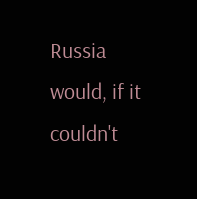Russia would, if it couldn't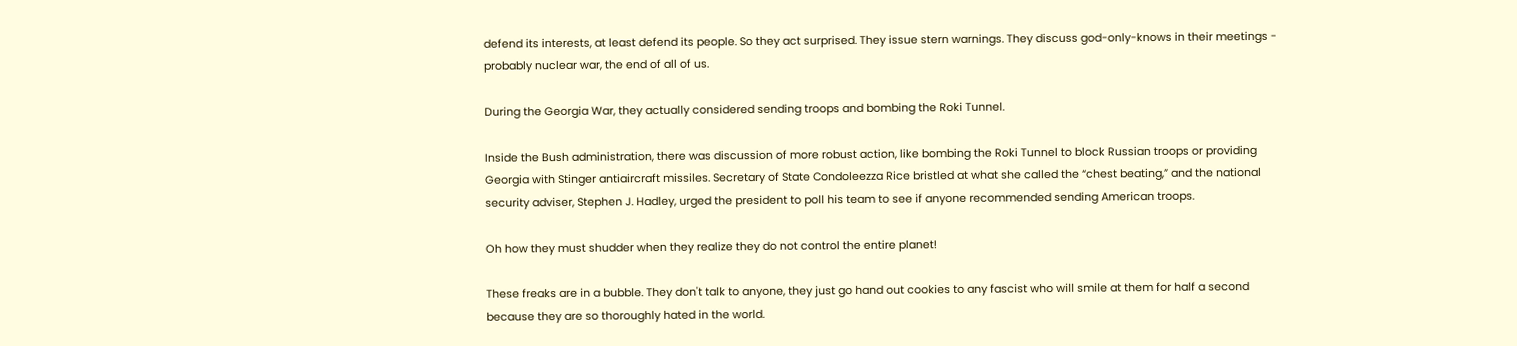defend its interests, at least defend its people. So they act surprised. They issue stern warnings. They discuss god-only-knows in their meetings - probably nuclear war, the end of all of us.

During the Georgia War, they actually considered sending troops and bombing the Roki Tunnel.

Inside the Bush administration, there was discussion of more robust action, like bombing the Roki Tunnel to block Russian troops or providing Georgia with Stinger antiaircraft missiles. Secretary of State Condoleezza Rice bristled at what she called the “chest beating,” and the national security adviser, Stephen J. Hadley, urged the president to poll his team to see if anyone recommended sending American troops.

Oh how they must shudder when they realize they do not control the entire planet!

These freaks are in a bubble. They don't talk to anyone, they just go hand out cookies to any fascist who will smile at them for half a second because they are so thoroughly hated in the world.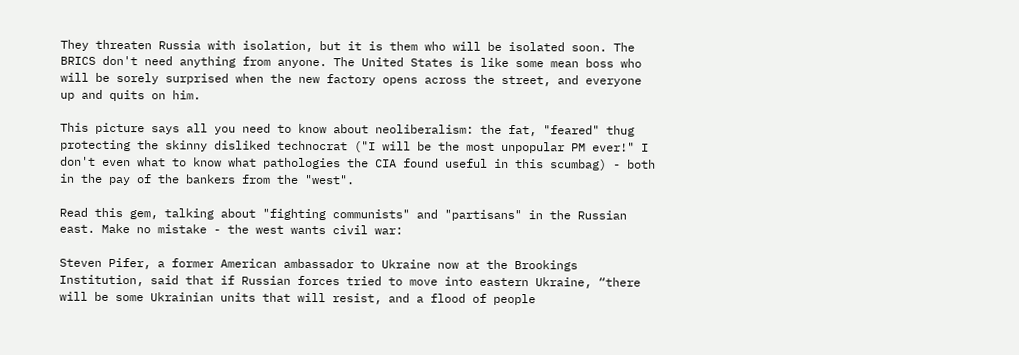They threaten Russia with isolation, but it is them who will be isolated soon. The BRICS don't need anything from anyone. The United States is like some mean boss who will be sorely surprised when the new factory opens across the street, and everyone up and quits on him.

This picture says all you need to know about neoliberalism: the fat, "feared" thug protecting the skinny disliked technocrat ("I will be the most unpopular PM ever!" I don't even what to know what pathologies the CIA found useful in this scumbag) - both in the pay of the bankers from the "west".

Read this gem, talking about "fighting communists" and "partisans" in the Russian east. Make no mistake - the west wants civil war:

Steven Pifer, a former American ambassador to Ukraine now at the Brookings Institution, said that if Russian forces tried to move into eastern Ukraine, “there will be some Ukrainian units that will resist, and a flood of people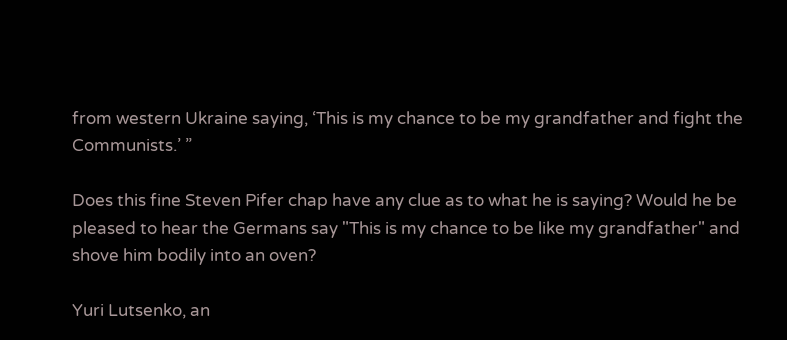from western Ukraine saying, ‘This is my chance to be my grandfather and fight the Communists.’ ”

Does this fine Steven Pifer chap have any clue as to what he is saying? Would he be pleased to hear the Germans say "This is my chance to be like my grandfather" and shove him bodily into an oven?

Yuri Lutsenko, an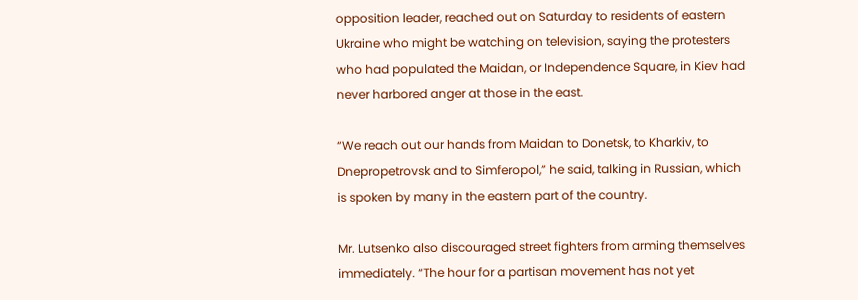opposition leader, reached out on Saturday to residents of eastern Ukraine who might be watching on television, saying the protesters who had populated the Maidan, or Independence Square, in Kiev had never harbored anger at those in the east.

“We reach out our hands from Maidan to Donetsk, to Kharkiv, to Dnepropetrovsk and to Simferopol,” he said, talking in Russian, which is spoken by many in the eastern part of the country.

Mr. Lutsenko also discouraged street fighters from arming themselves immediately. “The hour for a partisan movement has not yet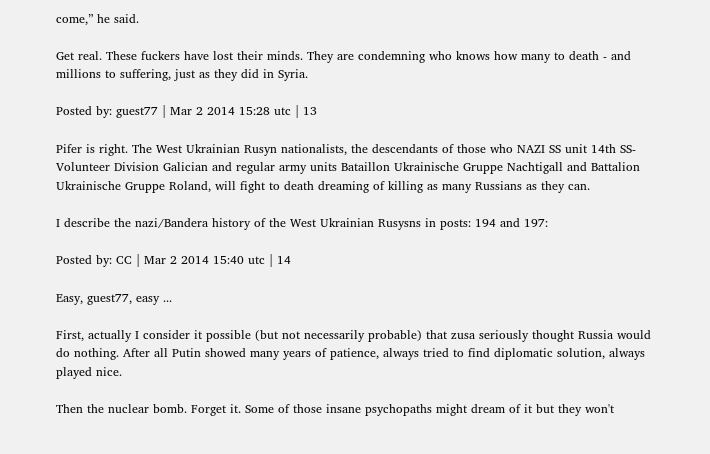come,” he said.

Get real. These fuckers have lost their minds. They are condemning who knows how many to death - and millions to suffering, just as they did in Syria.

Posted by: guest77 | Mar 2 2014 15:28 utc | 13

Pifer is right. The West Ukrainian Rusyn nationalists, the descendants of those who NAZI SS unit 14th SS-Volunteer Division Galician and regular army units Bataillon Ukrainische Gruppe Nachtigall and Battalion Ukrainische Gruppe Roland, will fight to death dreaming of killing as many Russians as they can.

I describe the nazi/Bandera history of the West Ukrainian Rusysns in posts: 194 and 197:

Posted by: CC | Mar 2 2014 15:40 utc | 14

Easy, guest77, easy ...

First, actually I consider it possible (but not necessarily probable) that zusa seriously thought Russia would do nothing. After all Putin showed many years of patience, always tried to find diplomatic solution, always played nice.

Then the nuclear bomb. Forget it. Some of those insane psychopaths might dream of it but they won't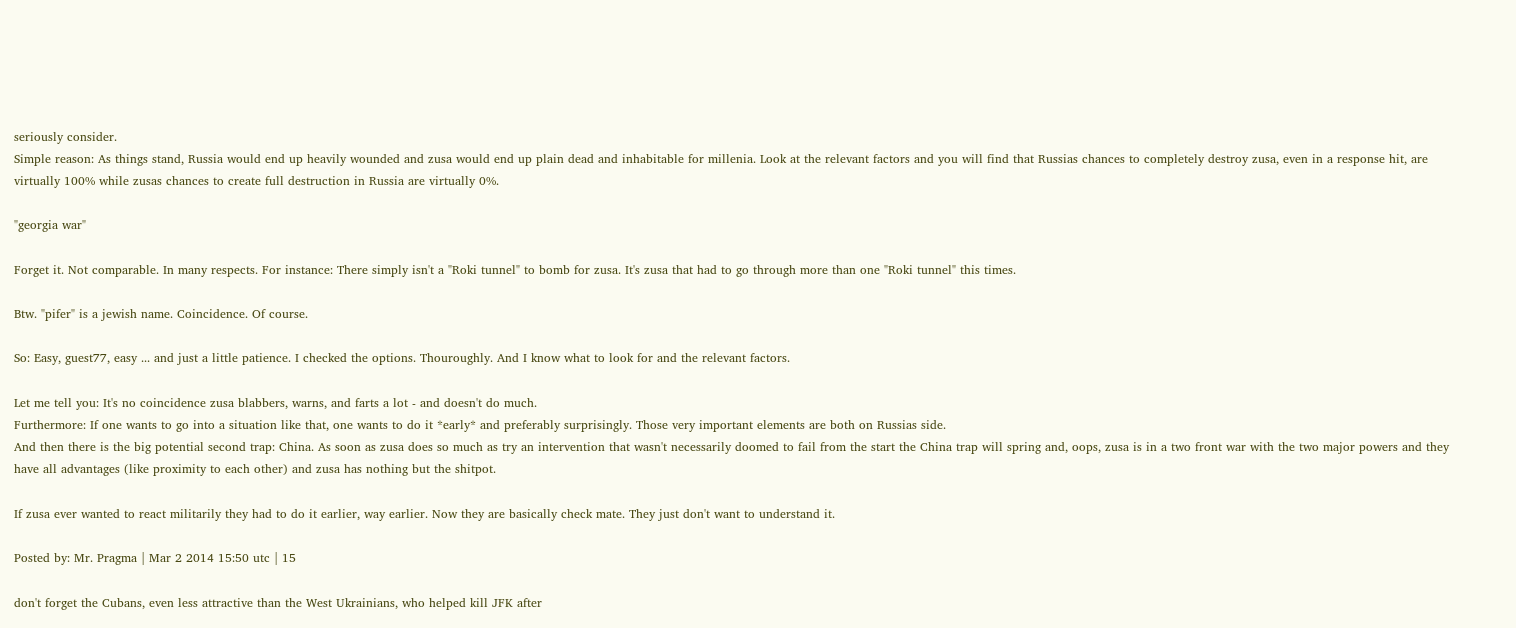seriously consider.
Simple reason: As things stand, Russia would end up heavily wounded and zusa would end up plain dead and inhabitable for millenia. Look at the relevant factors and you will find that Russias chances to completely destroy zusa, even in a response hit, are virtually 100% while zusas chances to create full destruction in Russia are virtually 0%.

"georgia war"

Forget it. Not comparable. In many respects. For instance: There simply isn't a "Roki tunnel" to bomb for zusa. It's zusa that had to go through more than one "Roki tunnel" this times.

Btw. "pifer" is a jewish name. Coincidence. Of course.

So: Easy, guest77, easy ... and just a little patience. I checked the options. Thouroughly. And I know what to look for and the relevant factors.

Let me tell you: It's no coincidence zusa blabbers, warns, and farts a lot - and doesn't do much.
Furthermore: If one wants to go into a situation like that, one wants to do it *early* and preferably surprisingly. Those very important elements are both on Russias side.
And then there is the big potential second trap: China. As soon as zusa does so much as try an intervention that wasn't necessarily doomed to fail from the start the China trap will spring and, oops, zusa is in a two front war with the two major powers and they have all advantages (like proximity to each other) and zusa has nothing but the shitpot.

If zusa ever wanted to react militarily they had to do it earlier, way earlier. Now they are basically check mate. They just don't want to understand it.

Posted by: Mr. Pragma | Mar 2 2014 15:50 utc | 15

don't forget the Cubans, even less attractive than the West Ukrainians, who helped kill JFK after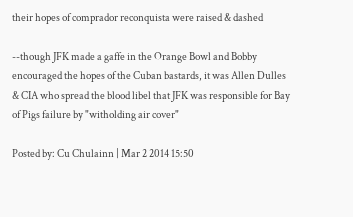their hopes of comprador reconquista were raised & dashed

--though JFK made a gaffe in the Orange Bowl and Bobby encouraged the hopes of the Cuban bastards, it was Allen Dulles & CIA who spread the blood libel that JFK was responsible for Bay of Pigs failure by "witholding air cover"

Posted by: Cu Chulainn | Mar 2 2014 15:50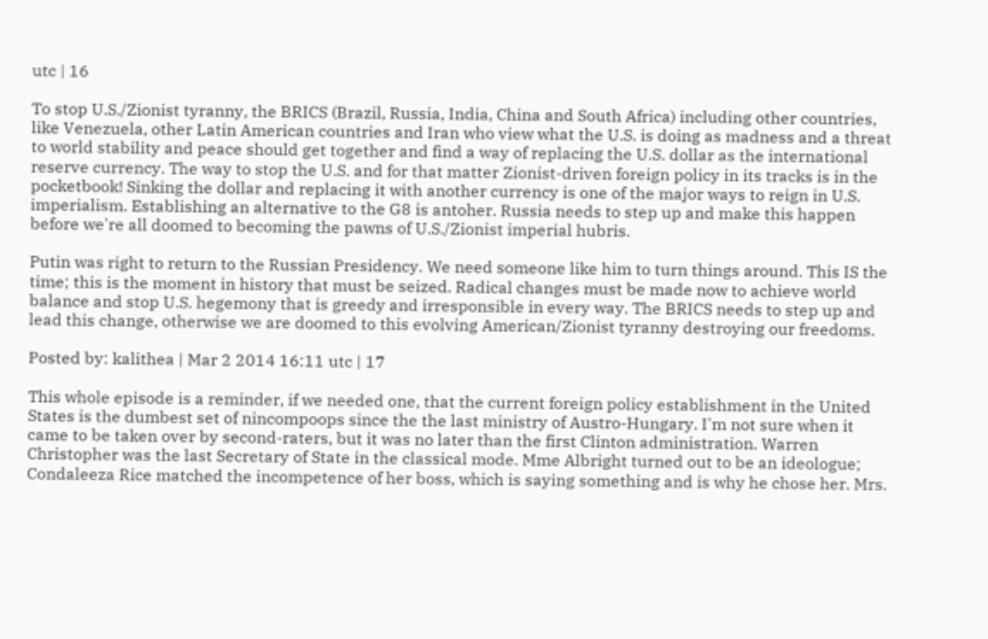utc | 16

To stop U.S./Zionist tyranny, the BRICS (Brazil, Russia, India, China and South Africa) including other countries, like Venezuela, other Latin American countries and Iran who view what the U.S. is doing as madness and a threat to world stability and peace should get together and find a way of replacing the U.S. dollar as the international reserve currency. The way to stop the U.S. and for that matter Zionist-driven foreign policy in its tracks is in the pocketbook! Sinking the dollar and replacing it with another currency is one of the major ways to reign in U.S. imperialism. Establishing an alternative to the G8 is antoher. Russia needs to step up and make this happen before we're all doomed to becoming the pawns of U.S./Zionist imperial hubris.

Putin was right to return to the Russian Presidency. We need someone like him to turn things around. This IS the time; this is the moment in history that must be seized. Radical changes must be made now to achieve world balance and stop U.S. hegemony that is greedy and irresponsible in every way. The BRICS needs to step up and lead this change, otherwise we are doomed to this evolving American/Zionist tyranny destroying our freedoms.

Posted by: kalithea | Mar 2 2014 16:11 utc | 17

This whole episode is a reminder, if we needed one, that the current foreign policy establishment in the United States is the dumbest set of nincompoops since the the last ministry of Austro-Hungary. I'm not sure when it came to be taken over by second-raters, but it was no later than the first Clinton administration. Warren Christopher was the last Secretary of State in the classical mode. Mme Albright turned out to be an ideologue; Condaleeza Rice matched the incompetence of her boss, which is saying something and is why he chose her. Mrs.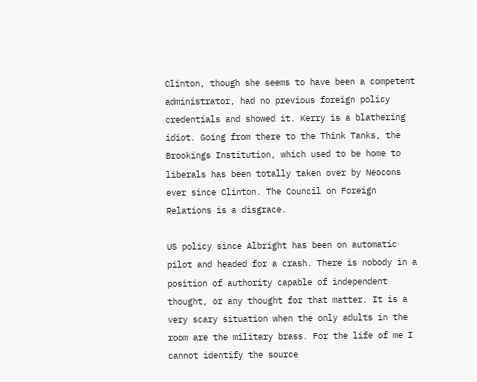Clinton, though she seems to have been a competent administrator, had no previous foreign policy credentials and showed it. Kerry is a blathering idiot. Going from there to the Think Tanks, the Brookings Institution, which used to be home to liberals has been totally taken over by Neocons ever since Clinton. The Council on Foreign Relations is a disgrace.

US policy since Albright has been on automatic pilot and headed for a crash. There is nobody in a position of authority capable of independent thought, or any thought for that matter. It is a very scary situation when the only adults in the room are the military brass. For the life of me I cannot identify the source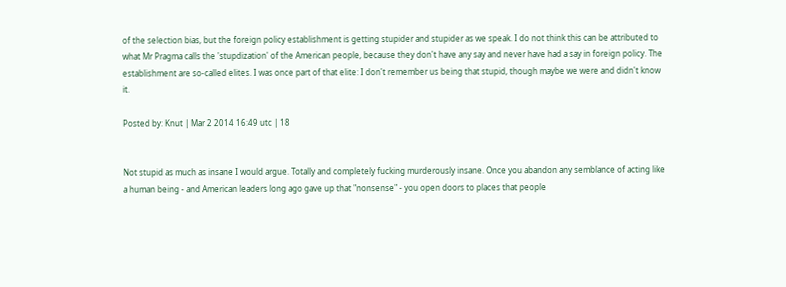of the selection bias, but the foreign policy establishment is getting stupider and stupider as we speak. I do not think this can be attributed to what Mr Pragma calls the 'stupdization' of the American people, because they don't have any say and never have had a say in foreign policy. The establishment are so-called elites. I was once part of that elite: I don't remember us being that stupid, though maybe we were and didn't know it.

Posted by: Knut | Mar 2 2014 16:49 utc | 18


Not stupid as much as insane I would argue. Totally and completely fucking murderously insane. Once you abandon any semblance of acting like a human being - and American leaders long ago gave up that "nonsense" - you open doors to places that people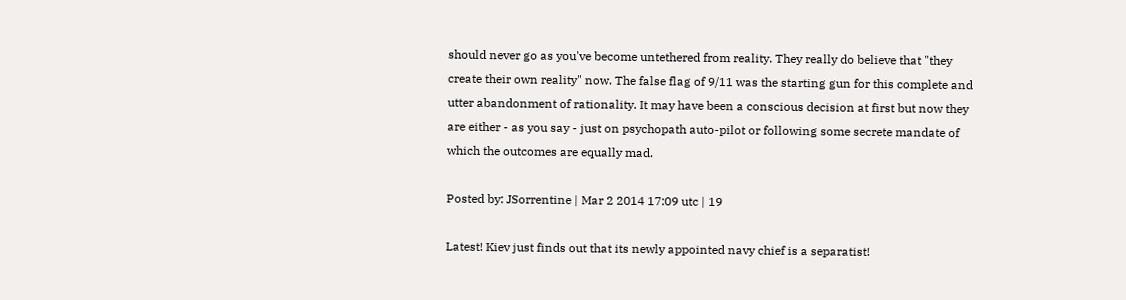should never go as you've become untethered from reality. They really do believe that "they create their own reality" now. The false flag of 9/11 was the starting gun for this complete and utter abandonment of rationality. It may have been a conscious decision at first but now they are either - as you say - just on psychopath auto-pilot or following some secrete mandate of which the outcomes are equally mad.

Posted by: JSorrentine | Mar 2 2014 17:09 utc | 19

Latest! Kiev just finds out that its newly appointed navy chief is a separatist!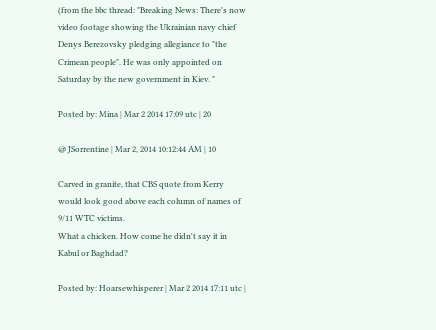(from the bbc thread: "Breaking News: There's now video footage showing the Ukrainian navy chief Denys Berezovsky pledging allegiance to "the Crimean people". He was only appointed on Saturday by the new government in Kiev. "

Posted by: Mina | Mar 2 2014 17:09 utc | 20

@ JSorrentine | Mar 2, 2014 10:12:44 AM | 10

Carved in granite, that CBS quote from Kerry would look good above each column of names of 9/11 WTC victims.
What a chicken. How come he didn't say it in Kabul or Baghdad?

Posted by: Hoarsewhisperer | Mar 2 2014 17:11 utc |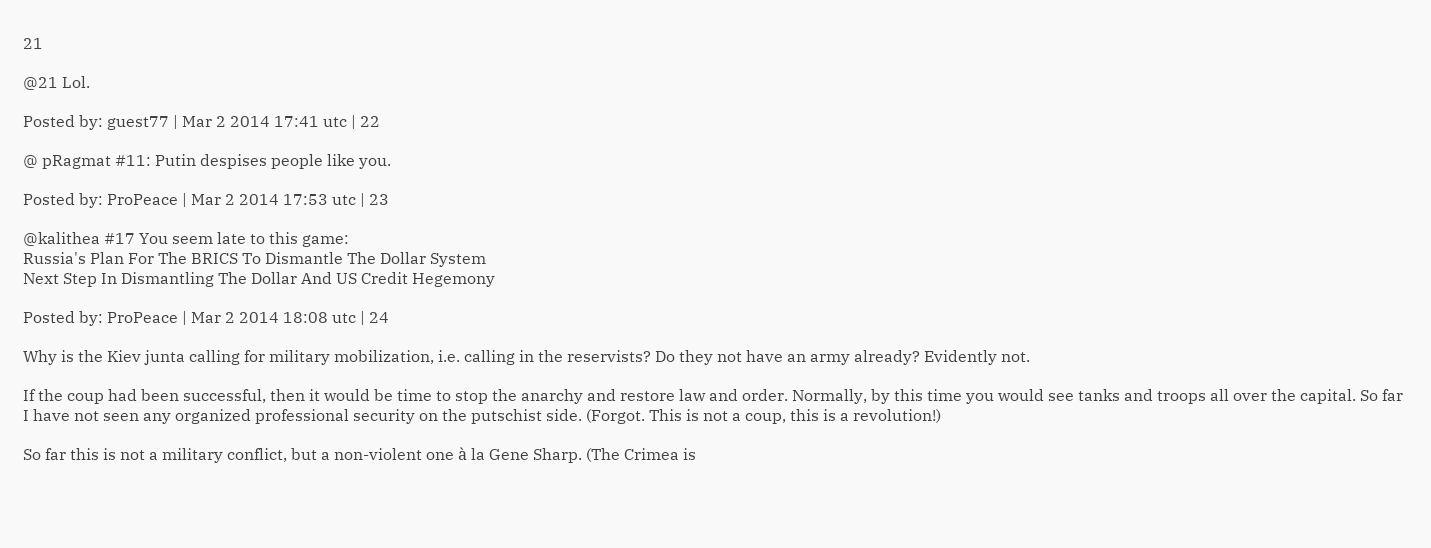21

@21 Lol.

Posted by: guest77 | Mar 2 2014 17:41 utc | 22

@ pRagmat #11: Putin despises people like you.

Posted by: ProPeace | Mar 2 2014 17:53 utc | 23

@kalithea #17 You seem late to this game:
Russia's Plan For The BRICS To Dismantle The Dollar System
Next Step In Dismantling The Dollar And US Credit Hegemony

Posted by: ProPeace | Mar 2 2014 18:08 utc | 24

Why is the Kiev junta calling for military mobilization, i.e. calling in the reservists? Do they not have an army already? Evidently not.

If the coup had been successful, then it would be time to stop the anarchy and restore law and order. Normally, by this time you would see tanks and troops all over the capital. So far I have not seen any organized professional security on the putschist side. (Forgot. This is not a coup, this is a revolution!)

So far this is not a military conflict, but a non-violent one à la Gene Sharp. (The Crimea is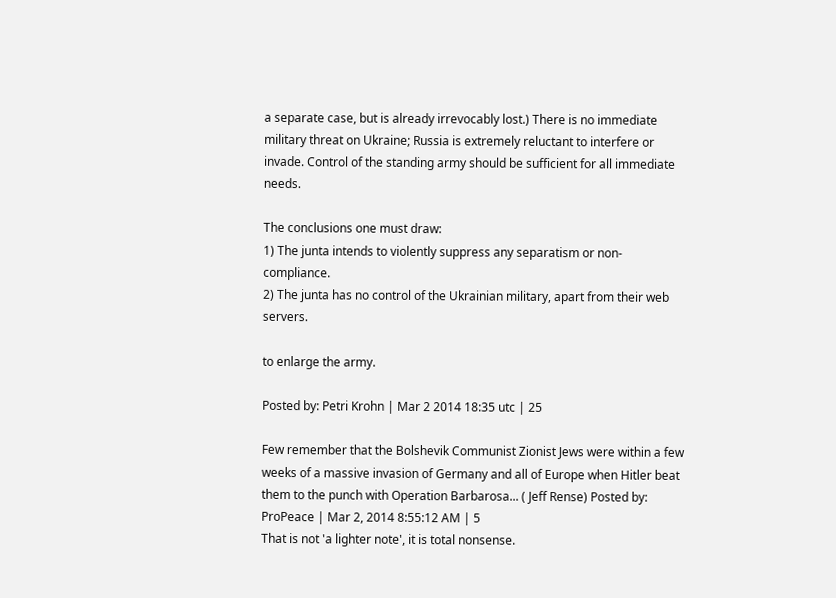a separate case, but is already irrevocably lost.) There is no immediate military threat on Ukraine; Russia is extremely reluctant to interfere or invade. Control of the standing army should be sufficient for all immediate needs.

The conclusions one must draw:
1) The junta intends to violently suppress any separatism or non-compliance.
2) The junta has no control of the Ukrainian military, apart from their web servers.

to enlarge the army.

Posted by: Petri Krohn | Mar 2 2014 18:35 utc | 25

Few remember that the Bolshevik Communist Zionist Jews were within a few weeks of a massive invasion of Germany and all of Europe when Hitler beat them to the punch with Operation Barbarosa... ( Jeff Rense) Posted by: ProPeace | Mar 2, 2014 8:55:12 AM | 5
That is not 'a lighter note', it is total nonsense.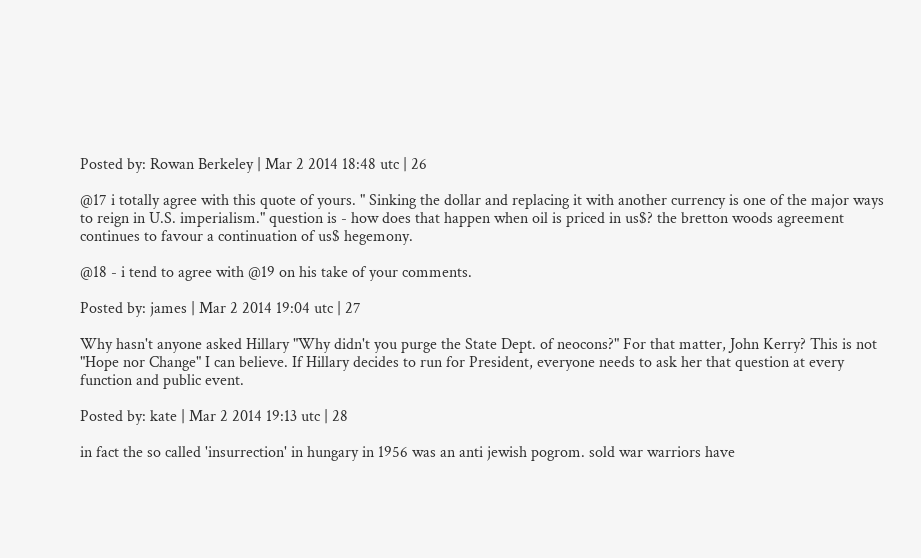Posted by: Rowan Berkeley | Mar 2 2014 18:48 utc | 26

@17 i totally agree with this quote of yours. " Sinking the dollar and replacing it with another currency is one of the major ways to reign in U.S. imperialism." question is - how does that happen when oil is priced in us$? the bretton woods agreement continues to favour a continuation of us$ hegemony.

@18 - i tend to agree with @19 on his take of your comments.

Posted by: james | Mar 2 2014 19:04 utc | 27

Why hasn't anyone asked Hillary "Why didn't you purge the State Dept. of neocons?" For that matter, John Kerry? This is not "Hope nor Change" I can believe. If Hillary decides to run for President, everyone needs to ask her that question at every function and public event.

Posted by: kate | Mar 2 2014 19:13 utc | 28

in fact the so called 'insurrection' in hungary in 1956 was an anti jewish pogrom. sold war warriors have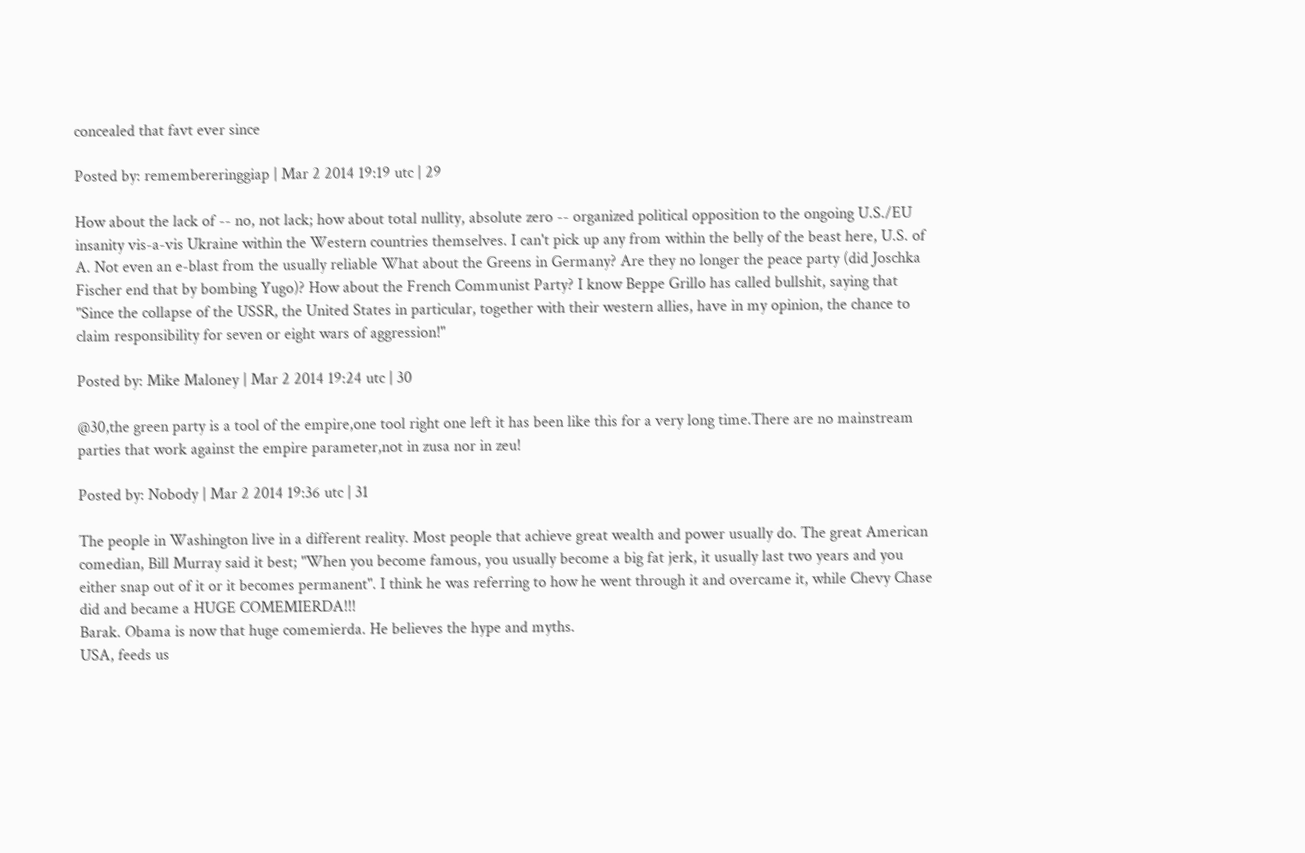concealed that favt ever since

Posted by: remembereringgiap | Mar 2 2014 19:19 utc | 29

How about the lack of -- no, not lack; how about total nullity, absolute zero -- organized political opposition to the ongoing U.S./EU insanity vis-a-vis Ukraine within the Western countries themselves. I can't pick up any from within the belly of the beast here, U.S. of A. Not even an e-blast from the usually reliable What about the Greens in Germany? Are they no longer the peace party (did Joschka Fischer end that by bombing Yugo)? How about the French Communist Party? I know Beppe Grillo has called bullshit, saying that "Since the collapse of the USSR, the United States in particular, together with their western allies, have in my opinion, the chance to claim responsibility for seven or eight wars of aggression!"

Posted by: Mike Maloney | Mar 2 2014 19:24 utc | 30

@30,the green party is a tool of the empire,one tool right one left it has been like this for a very long time.There are no mainstream parties that work against the empire parameter,not in zusa nor in zeu!

Posted by: Nobody | Mar 2 2014 19:36 utc | 31

The people in Washington live in a different reality. Most people that achieve great wealth and power usually do. The great American comedian, Bill Murray said it best; "When you become famous, you usually become a big fat jerk, it usually last two years and you either snap out of it or it becomes permanent". I think he was referring to how he went through it and overcame it, while Chevy Chase did and became a HUGE COMEMIERDA!!!
Barak. Obama is now that huge comemierda. He believes the hype and myths.
USA, feeds us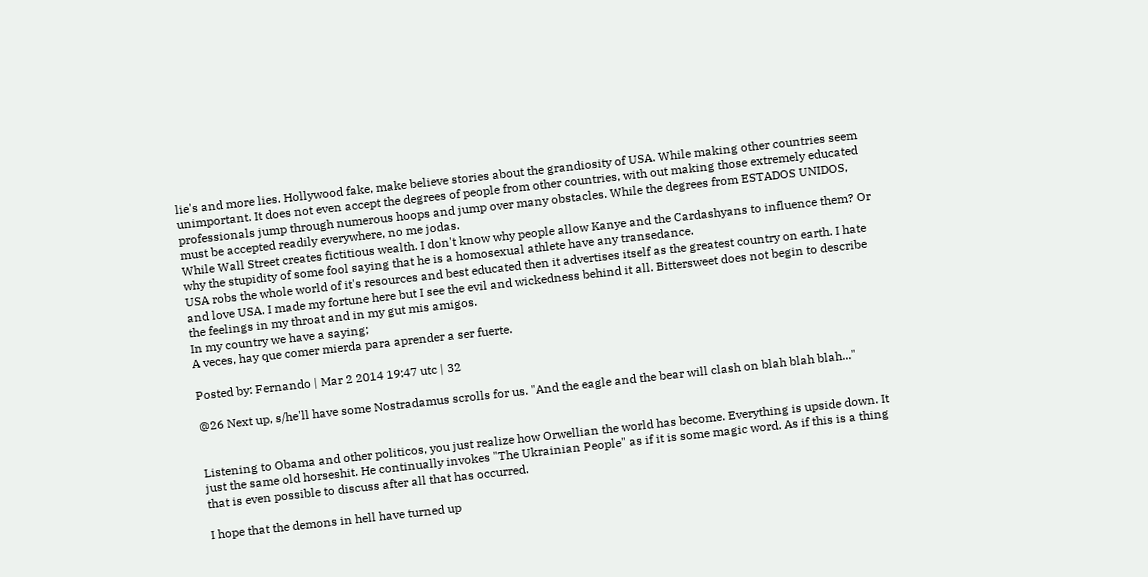lie's and more lies. Hollywood fake, make believe stories about the grandiosity of USA. While making other countries seem unimportant. It does not even accept the degrees of people from other countries, with out making those extremely educated professionals jump through numerous hoops and jump over many obstacles. While the degrees from ESTADOS UNIDOS, must be accepted readily everywhere, no me jodas.
While Wall Street creates fictitious wealth. I don't know why people allow Kanye and the Cardashyans to influence them? Or why the stupidity of some fool saying that he is a homosexual athlete have any transedance.
USA robs the whole world of it's resources and best educated then it advertises itself as the greatest country on earth. I hate and love USA. I made my fortune here but I see the evil and wickedness behind it all. Bittersweet does not begin to describe the feelings in my throat and in my gut mis amigos.
In my country we have a saying;
A veces, hay que comer mierda para aprender a ser fuerte.

Posted by: Fernando | Mar 2 2014 19:47 utc | 32

@26 Next up, s/he'll have some Nostradamus scrolls for us. "And the eagle and the bear will clash on blah blah blah..."


Listening to Obama and other politicos, you just realize how Orwellian the world has become. Everything is upside down. It just the same old horseshit. He continually invokes "The Ukrainian People" as if it is some magic word. As if this is a thing that is even possible to discuss after all that has occurred.

I hope that the demons in hell have turned up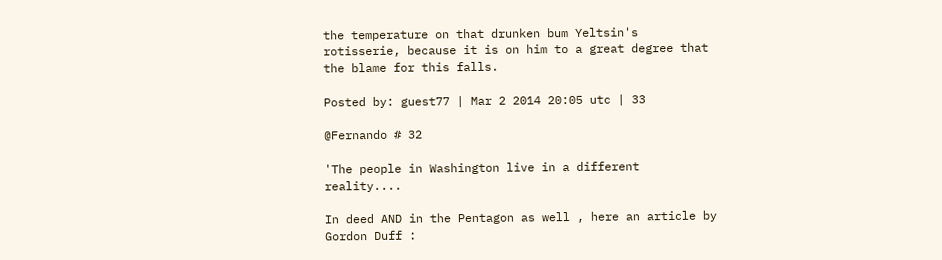the temperature on that drunken bum Yeltsin's rotisserie, because it is on him to a great degree that the blame for this falls.

Posted by: guest77 | Mar 2 2014 20:05 utc | 33

@Fernando # 32

'The people in Washington live in a different reality....

In deed AND in the Pentagon as well , here an article by Gordon Duff :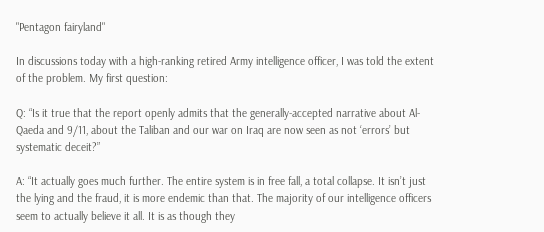"Pentagon fairyland"

In discussions today with a high-ranking retired Army intelligence officer, I was told the extent of the problem. My first question:

Q: “Is it true that the report openly admits that the generally-accepted narrative about Al-Qaeda and 9/11, about the Taliban and our war on Iraq are now seen as not ‘errors’ but systematic deceit?”

A: “It actually goes much further. The entire system is in free fall, a total collapse. It isn’t just the lying and the fraud, it is more endemic than that. The majority of our intelligence officers seem to actually believe it all. It is as though they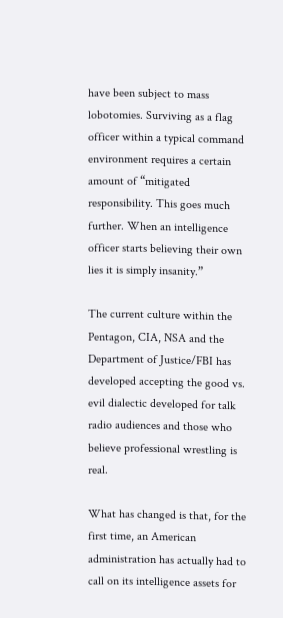have been subject to mass lobotomies. Surviving as a flag officer within a typical command environment requires a certain amount of “mitigated responsibility. This goes much further. When an intelligence officer starts believing their own lies it is simply insanity.”

The current culture within the Pentagon, CIA, NSA and the Department of Justice/FBI has developed accepting the good vs. evil dialectic developed for talk radio audiences and those who believe professional wrestling is real.

What has changed is that, for the first time, an American administration has actually had to call on its intelligence assets for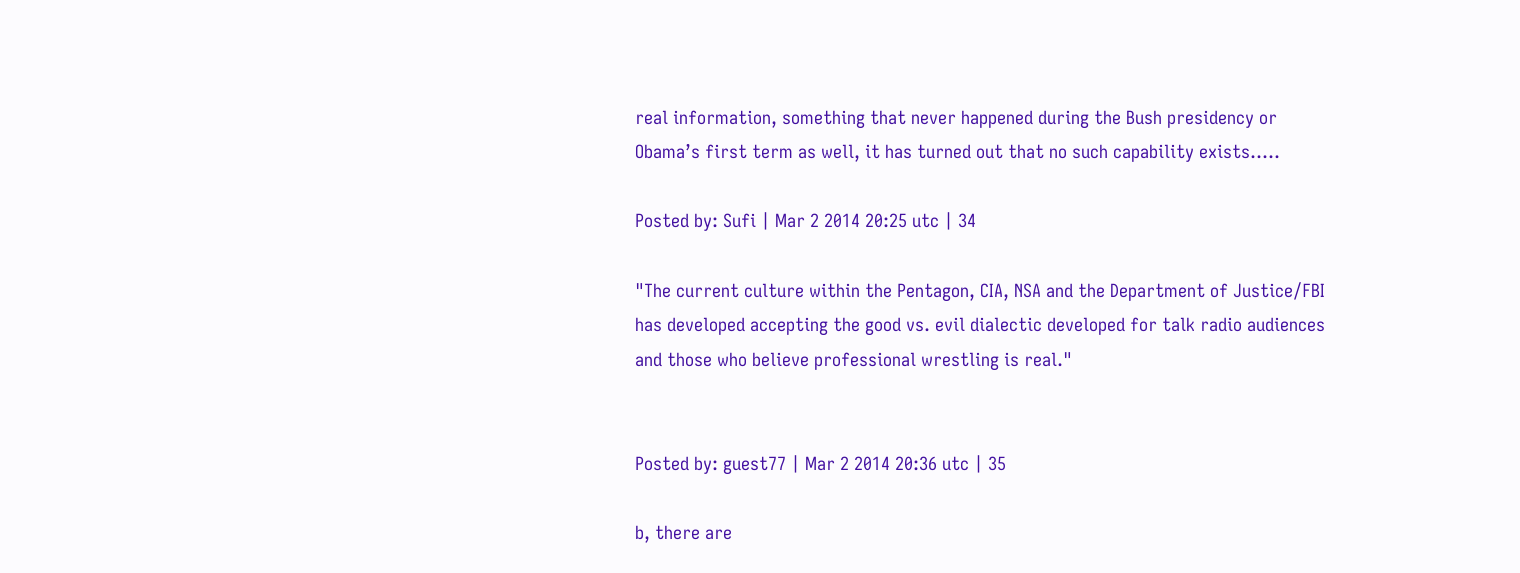real information, something that never happened during the Bush presidency or Obama’s first term as well, it has turned out that no such capability exists.....

Posted by: Sufi | Mar 2 2014 20:25 utc | 34

"The current culture within the Pentagon, CIA, NSA and the Department of Justice/FBI has developed accepting the good vs. evil dialectic developed for talk radio audiences and those who believe professional wrestling is real."


Posted by: guest77 | Mar 2 2014 20:36 utc | 35

b, there are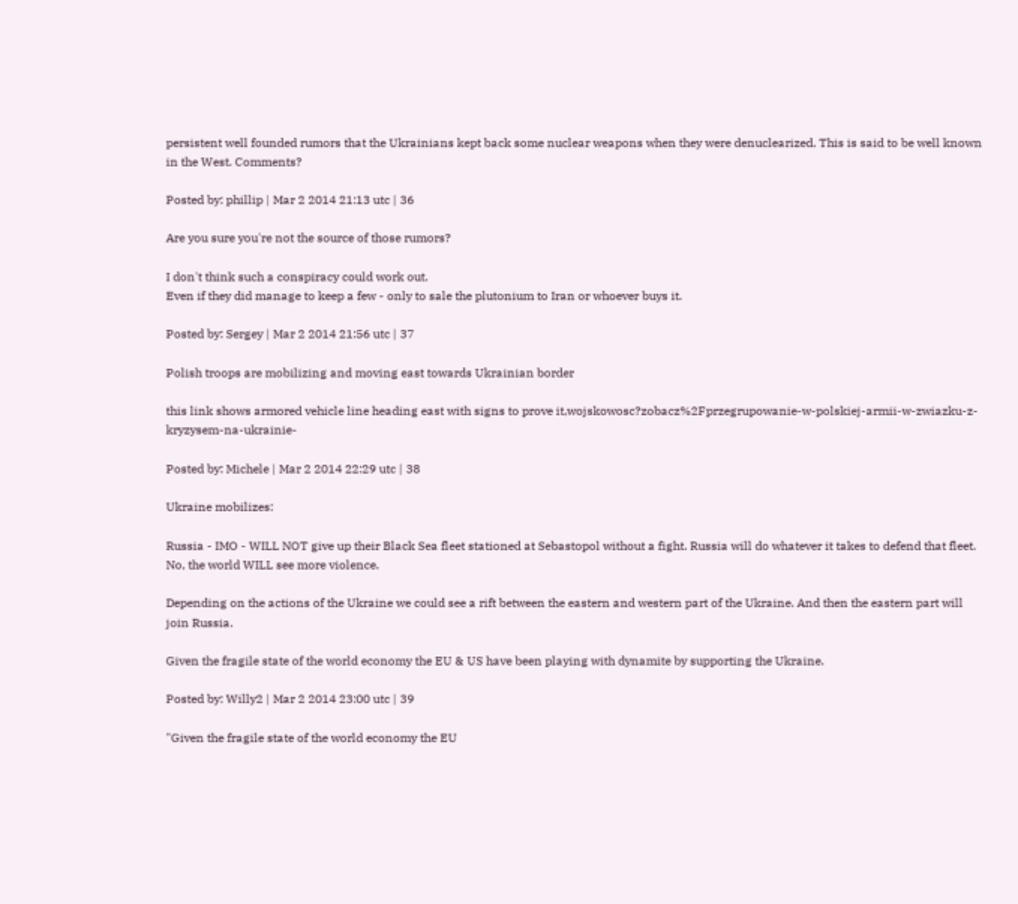persistent well founded rumors that the Ukrainians kept back some nuclear weapons when they were denuclearized. This is said to be well known in the West. Comments?

Posted by: phillip | Mar 2 2014 21:13 utc | 36

Are you sure you're not the source of those rumors?

I don't think such a conspiracy could work out.
Even if they did manage to keep a few - only to sale the plutonium to Iran or whoever buys it.

Posted by: Sergey | Mar 2 2014 21:56 utc | 37

Polish troops are mobilizing and moving east towards Ukrainian border

this link shows armored vehicle line heading east with signs to prove it,wojskowosc?zobacz%2Fprzegrupowanie-w-polskiej-armii-w-zwiazku-z-kryzysem-na-ukrainie-

Posted by: Michele | Mar 2 2014 22:29 utc | 38

Ukraine mobilizes:

Russia - IMO - WILL NOT give up their Black Sea fleet stationed at Sebastopol without a fight. Russia will do whatever it takes to defend that fleet. No, the world WILL see more violence.

Depending on the actions of the Ukraine we could see a rift between the eastern and western part of the Ukraine. And then the eastern part will join Russia.

Given the fragile state of the world economy the EU & US have been playing with dynamite by supporting the Ukraine.

Posted by: Willy2 | Mar 2 2014 23:00 utc | 39

"Given the fragile state of the world economy the EU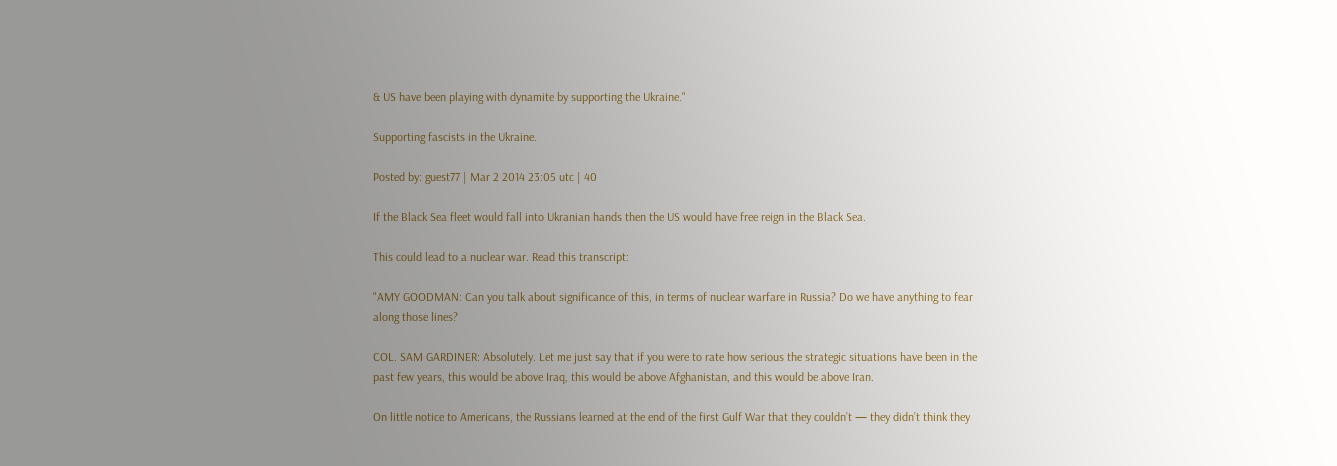& US have been playing with dynamite by supporting the Ukraine."

Supporting fascists in the Ukraine.

Posted by: guest77 | Mar 2 2014 23:05 utc | 40

If the Black Sea fleet would fall into Ukranian hands then the US would have free reign in the Black Sea.

This could lead to a nuclear war. Read this transcript:

"AMY GOODMAN: Can you talk about significance of this, in terms of nuclear warfare in Russia? Do we have anything to fear along those lines?

COL. SAM GARDINER: Absolutely. Let me just say that if you were to rate how serious the strategic situations have been in the past few years, this would be above Iraq, this would be above Afghanistan, and this would be above Iran.

On little notice to Americans, the Russians learned at the end of the first Gulf War that they couldn’t — they didn’t think they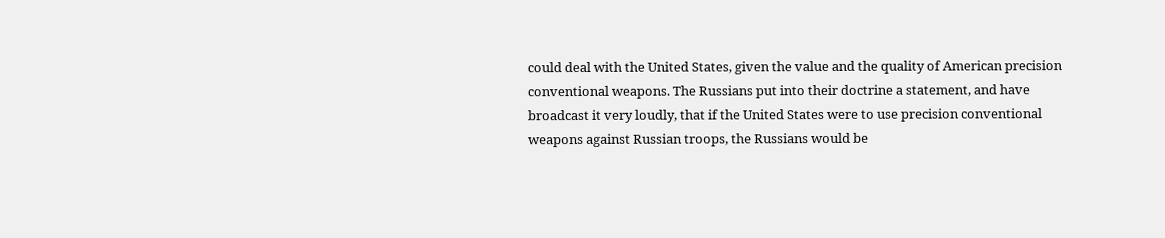could deal with the United States, given the value and the quality of American precision conventional weapons. The Russians put into their doctrine a statement, and have broadcast it very loudly, that if the United States were to use precision conventional weapons against Russian troops, the Russians would be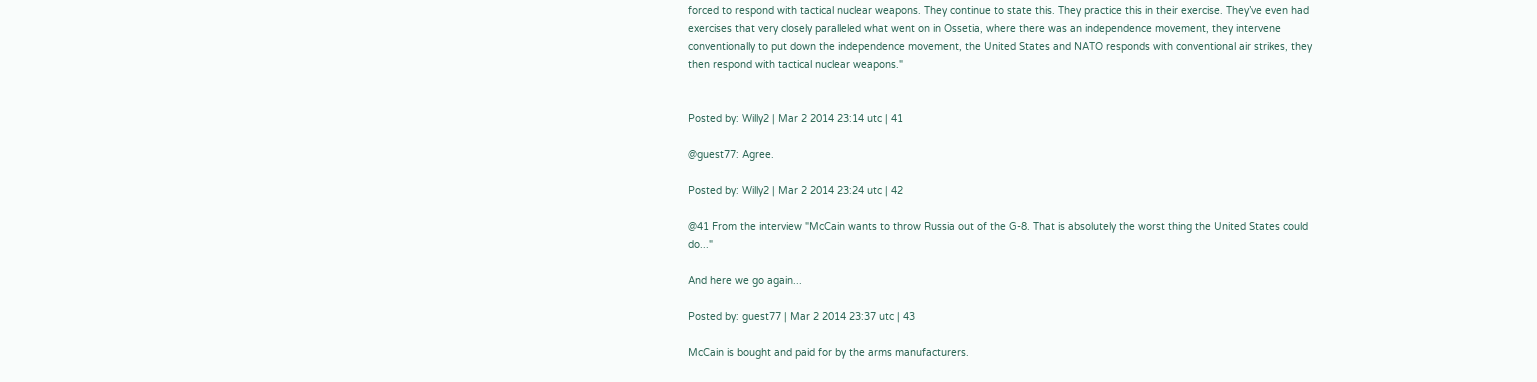forced to respond with tactical nuclear weapons. They continue to state this. They practice this in their exercise. They’ve even had exercises that very closely paralleled what went on in Ossetia, where there was an independence movement, they intervene conventionally to put down the independence movement, the United States and NATO responds with conventional air strikes, they then respond with tactical nuclear weapons."


Posted by: Willy2 | Mar 2 2014 23:14 utc | 41

@guest77: Agree.

Posted by: Willy2 | Mar 2 2014 23:24 utc | 42

@41 From the interview "McCain wants to throw Russia out of the G-8. That is absolutely the worst thing the United States could do..."

And here we go again...

Posted by: guest77 | Mar 2 2014 23:37 utc | 43

McCain is bought and paid for by the arms manufacturers.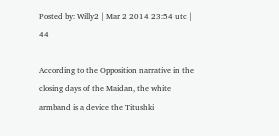Posted by: Willy2 | Mar 2 2014 23:54 utc | 44

According to the Opposition narrative in the closing days of the Maidan, the white armband is a device the Titushki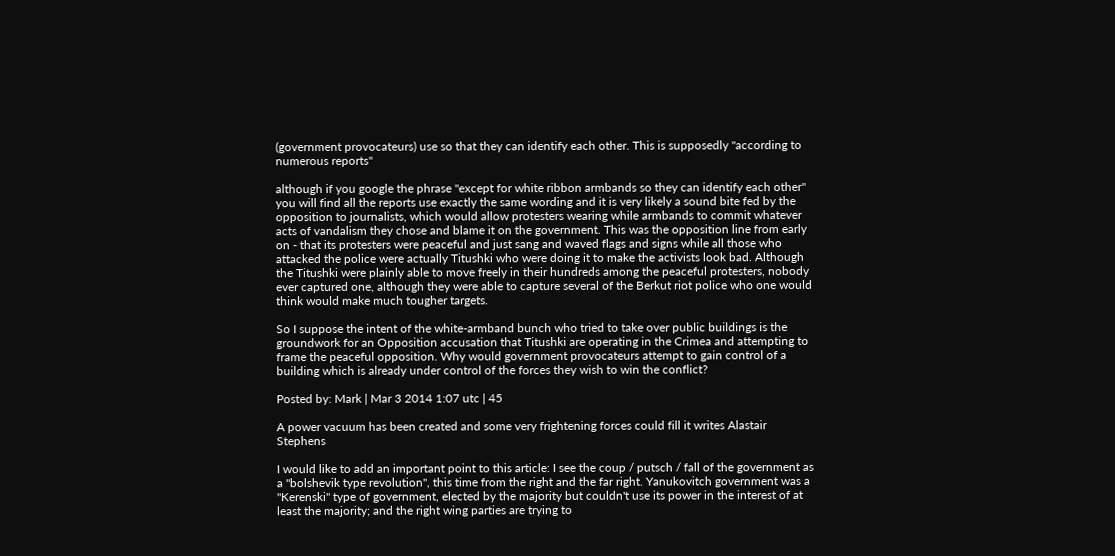(government provocateurs) use so that they can identify each other. This is supposedly "according to numerous reports"

although if you google the phrase "except for white ribbon armbands so they can identify each other" you will find all the reports use exactly the same wording and it is very likely a sound bite fed by the opposition to journalists, which would allow protesters wearing while armbands to commit whatever acts of vandalism they chose and blame it on the government. This was the opposition line from early on - that its protesters were peaceful and just sang and waved flags and signs while all those who attacked the police were actually Titushki who were doing it to make the activists look bad. Although the Titushki were plainly able to move freely in their hundreds among the peaceful protesters, nobody ever captured one, although they were able to capture several of the Berkut riot police who one would think would make much tougher targets.

So I suppose the intent of the white-armband bunch who tried to take over public buildings is the groundwork for an Opposition accusation that Titushki are operating in the Crimea and attempting to frame the peaceful opposition. Why would government provocateurs attempt to gain control of a building which is already under control of the forces they wish to win the conflict?

Posted by: Mark | Mar 3 2014 1:07 utc | 45

A power vacuum has been created and some very frightening forces could fill it writes Alastair Stephens

I would like to add an important point to this article: I see the coup / putsch / fall of the government as a "bolshevik type revolution", this time from the right and the far right. Yanukovitch government was a "Kerenski" type of government, elected by the majority but couldn't use its power in the interest of at least the majority; and the right wing parties are trying to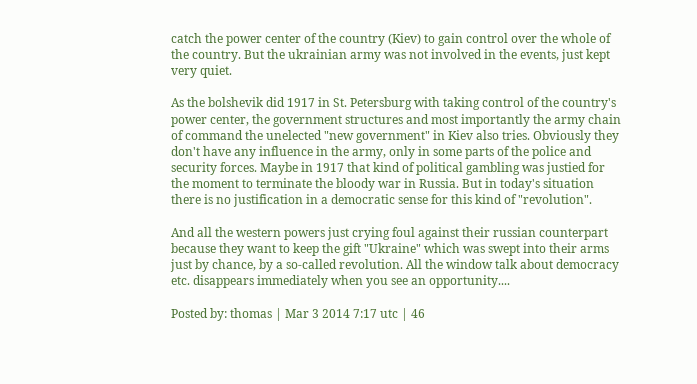catch the power center of the country (Kiev) to gain control over the whole of the country. But the ukrainian army was not involved in the events, just kept very quiet.

As the bolshevik did 1917 in St. Petersburg with taking control of the country's power center, the government structures and most importantly the army chain of command the unelected "new government" in Kiev also tries. Obviously they don't have any influence in the army, only in some parts of the police and security forces. Maybe in 1917 that kind of political gambling was justied for the moment to terminate the bloody war in Russia. But in today's situation there is no justification in a democratic sense for this kind of "revolution".

And all the western powers just crying foul against their russian counterpart because they want to keep the gift "Ukraine" which was swept into their arms just by chance, by a so-called revolution. All the window talk about democracy etc. disappears immediately when you see an opportunity....

Posted by: thomas | Mar 3 2014 7:17 utc | 46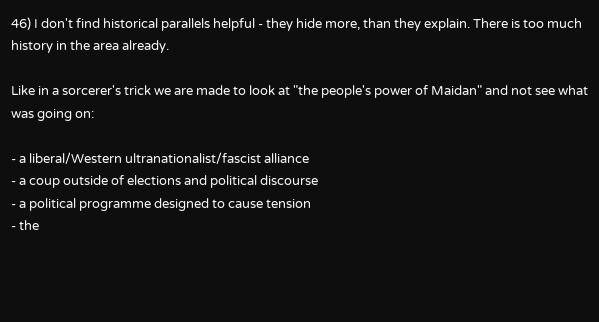46) I don't find historical parallels helpful - they hide more, than they explain. There is too much history in the area already.

Like in a sorcerer's trick we are made to look at "the people's power of Maidan" and not see what was going on:

- a liberal/Western ultranationalist/fascist alliance
- a coup outside of elections and political discourse
- a political programme designed to cause tension
- the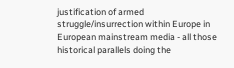justification of armed struggle/insurrection within Europe in European mainstream media - all those historical parallels doing the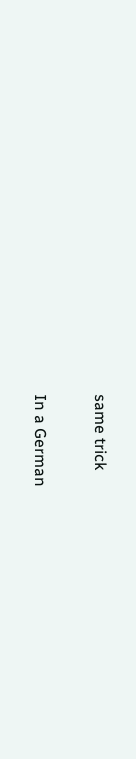same trick

In a German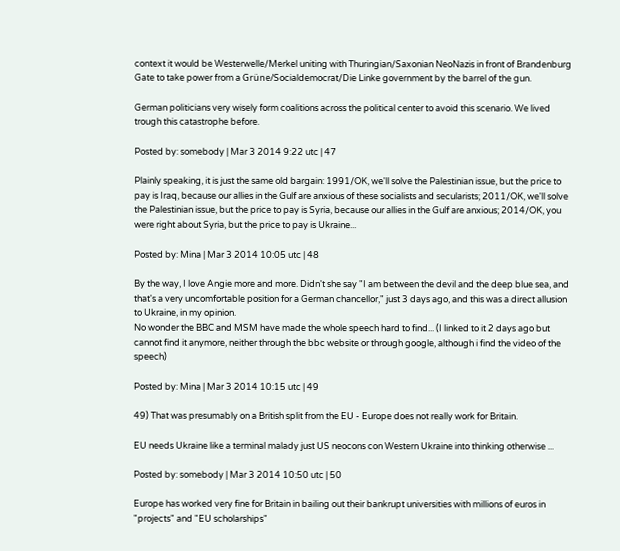context it would be Westerwelle/Merkel uniting with Thuringian/Saxonian NeoNazis in front of Brandenburg Gate to take power from a Grüne/Socialdemocrat/Die Linke government by the barrel of the gun.

German politicians very wisely form coalitions across the political center to avoid this scenario. We lived trough this catastrophe before.

Posted by: somebody | Mar 3 2014 9:22 utc | 47

Plainly speaking, it is just the same old bargain: 1991/OK, we'll solve the Palestinian issue, but the price to pay is Iraq, because our allies in the Gulf are anxious of these socialists and secularists; 2011/OK, we'll solve the Palestinian issue, but the price to pay is Syria, because our allies in the Gulf are anxious; 2014/OK, you were right about Syria, but the price to pay is Ukraine...

Posted by: Mina | Mar 3 2014 10:05 utc | 48

By the way, I love Angie more and more. Didn't she say "I am between the devil and the deep blue sea, and that's a very uncomfortable position for a German chancellor," just 3 days ago, and this was a direct allusion to Ukraine, in my opinion.
No wonder the BBC and MSM have made the whole speech hard to find... (I linked to it 2 days ago but cannot find it anymore, neither through the bbc website or through google, although i find the video of the speech)

Posted by: Mina | Mar 3 2014 10:15 utc | 49

49) That was presumably on a British split from the EU - Europe does not really work for Britain.

EU needs Ukraine like a terminal malady just US neocons con Western Ukraine into thinking otherwise ...

Posted by: somebody | Mar 3 2014 10:50 utc | 50

Europe has worked very fine for Britain in bailing out their bankrupt universities with millions of euros in "projects" and "EU scholarships"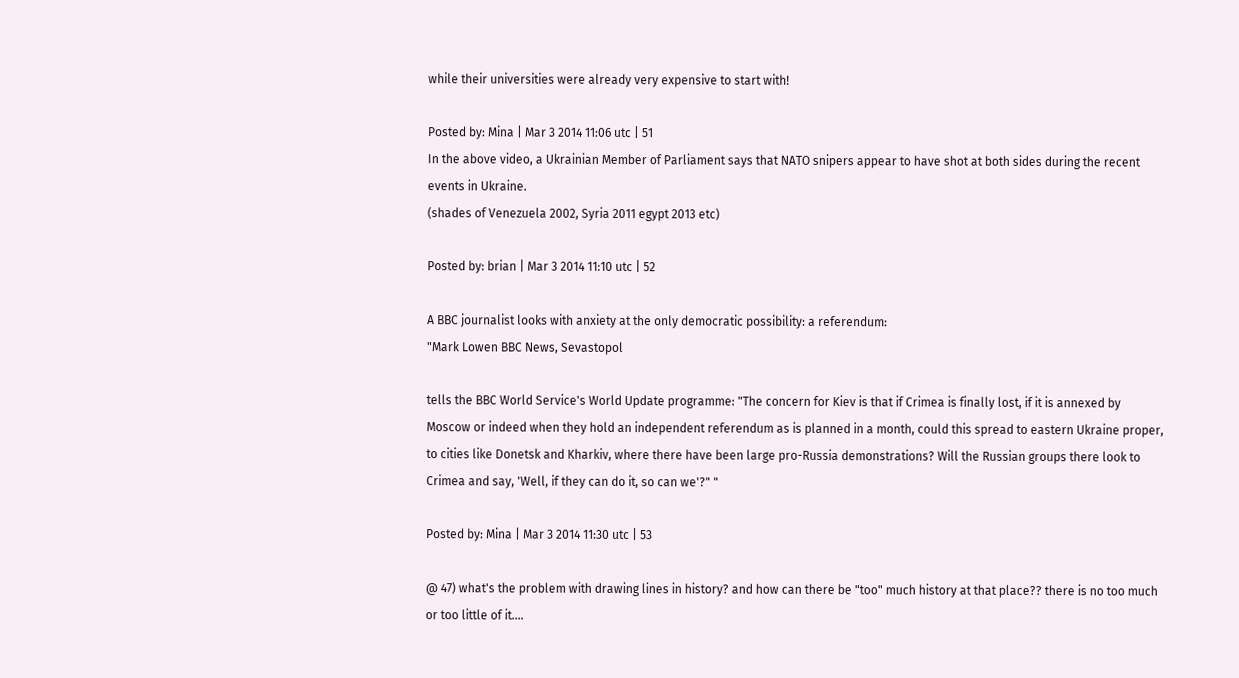while their universities were already very expensive to start with!

Posted by: Mina | Mar 3 2014 11:06 utc | 51
In the above video, a Ukrainian Member of Parliament says that NATO snipers appear to have shot at both sides during the recent events in Ukraine.
(shades of Venezuela 2002, Syria 2011 egypt 2013 etc)

Posted by: brian | Mar 3 2014 11:10 utc | 52

A BBC journalist looks with anxiety at the only democratic possibility: a referendum:
"Mark Lowen BBC News, Sevastopol

tells the BBC World Service's World Update programme: "The concern for Kiev is that if Crimea is finally lost, if it is annexed by Moscow or indeed when they hold an independent referendum as is planned in a month, could this spread to eastern Ukraine proper, to cities like Donetsk and Kharkiv, where there have been large pro-Russia demonstrations? Will the Russian groups there look to Crimea and say, 'Well, if they can do it, so can we'?" "

Posted by: Mina | Mar 3 2014 11:30 utc | 53

@ 47) what's the problem with drawing lines in history? and how can there be "too" much history at that place?? there is no too much or too little of it....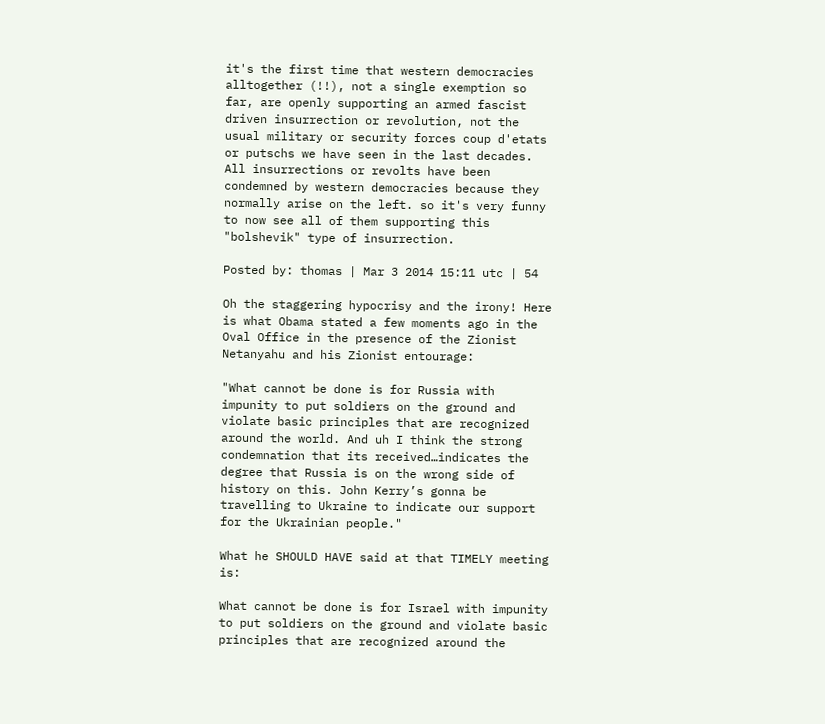it's the first time that western democracies alltogether (!!), not a single exemption so far, are openly supporting an armed fascist driven insurrection or revolution, not the usual military or security forces coup d'etats or putschs we have seen in the last decades. All insurrections or revolts have been condemned by western democracies because they normally arise on the left. so it's very funny to now see all of them supporting this "bolshevik" type of insurrection.

Posted by: thomas | Mar 3 2014 15:11 utc | 54

Oh the staggering hypocrisy and the irony! Here is what Obama stated a few moments ago in the Oval Office in the presence of the Zionist Netanyahu and his Zionist entourage:

"What cannot be done is for Russia with impunity to put soldiers on the ground and violate basic principles that are recognized around the world. And uh I think the strong condemnation that its received…indicates the degree that Russia is on the wrong side of history on this. John Kerry’s gonna be travelling to Ukraine to indicate our support for the Ukrainian people."

What he SHOULD HAVE said at that TIMELY meeting is:

What cannot be done is for Israel with impunity to put soldiers on the ground and violate basic principles that are recognized around the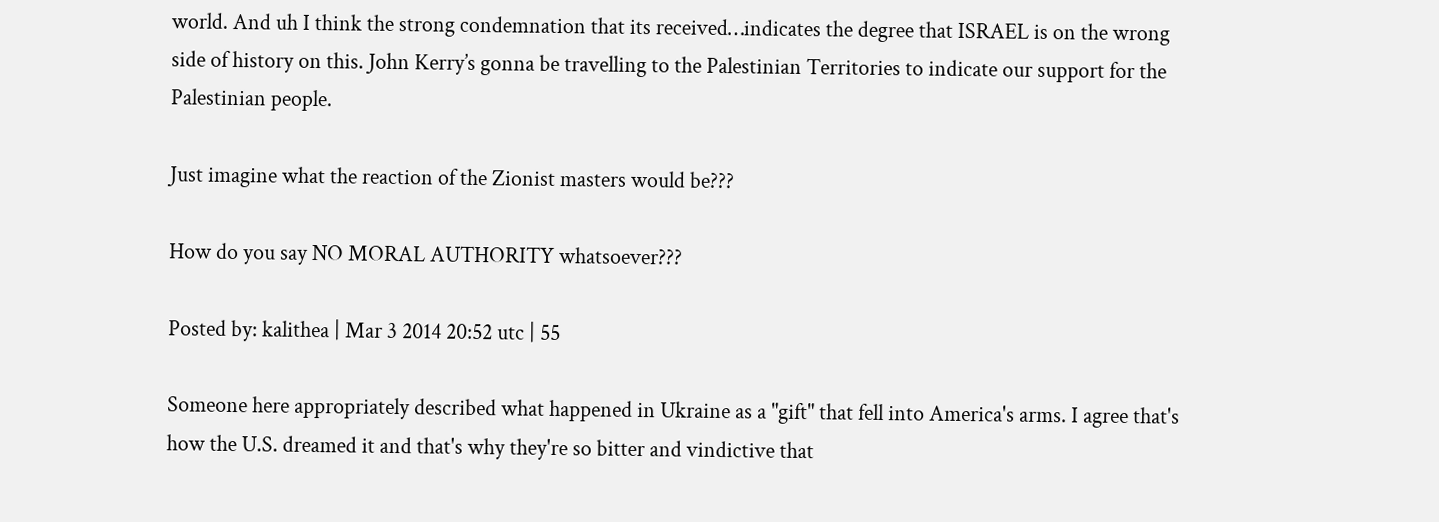world. And uh I think the strong condemnation that its received…indicates the degree that ISRAEL is on the wrong side of history on this. John Kerry’s gonna be travelling to the Palestinian Territories to indicate our support for the Palestinian people.

Just imagine what the reaction of the Zionist masters would be???

How do you say NO MORAL AUTHORITY whatsoever???

Posted by: kalithea | Mar 3 2014 20:52 utc | 55

Someone here appropriately described what happened in Ukraine as a "gift" that fell into America's arms. I agree that's how the U.S. dreamed it and that's why they're so bitter and vindictive that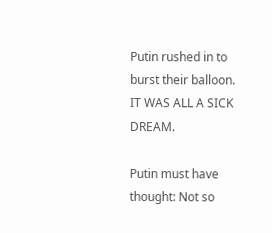Putin rushed in to burst their balloon. IT WAS ALL A SICK DREAM.

Putin must have thought: Not so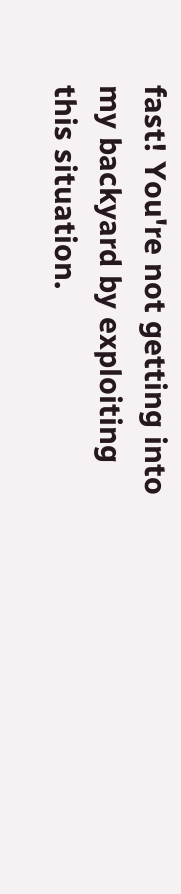fast! You're not getting into my backyard by exploiting this situation.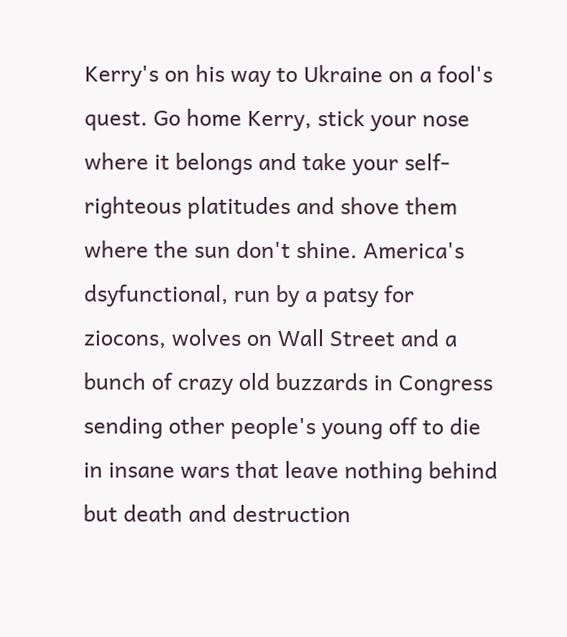Kerry's on his way to Ukraine on a fool's quest. Go home Kerry, stick your nose where it belongs and take your self-righteous platitudes and shove them where the sun don't shine. America's dsyfunctional, run by a patsy for ziocons, wolves on Wall Street and a bunch of crazy old buzzards in Congress sending other people's young off to die in insane wars that leave nothing behind but death and destruction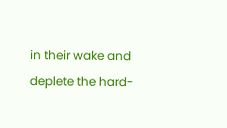in their wake and deplete the hard-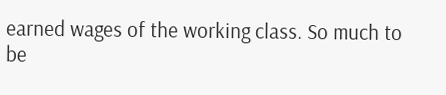earned wages of the working class. So much to be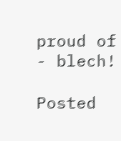proud of - blech!

Posted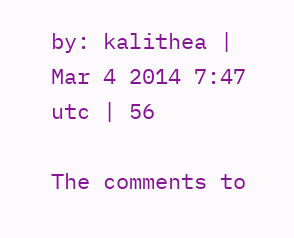by: kalithea | Mar 4 2014 7:47 utc | 56

The comments to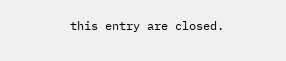this entry are closed.